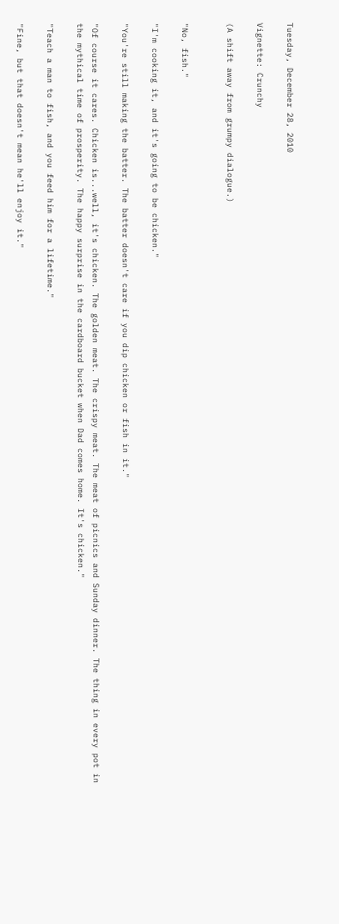Tuesday, December 28, 2010

Vignette: Crunchy

(A shift away from grumpy dialogue.)


"No, fish."

"I'm cooking it, and it's going to be chicken."

"You're still making the batter. The batter doesn't care if you dip chicken or fish in it."

"Of course it cares. Chicken is...well, it's chicken. The golden meat. The crispy meat. The meat of picnics and Sunday dinner. The thing in every pot in the mythical time of prosperity. The happy surprise in the cardboard bucket when Dad comes home. It's chicken."

"Teach a man to fish, and you feed him for a lifetime."

"Fine, but that doesn't mean he'll enjoy it."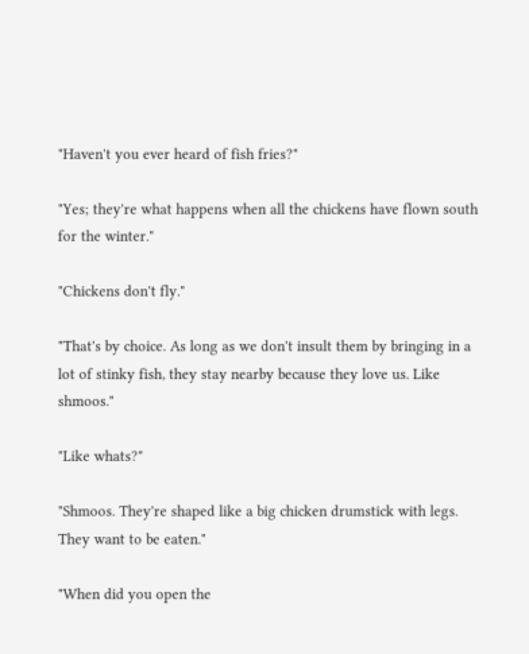"Haven't you ever heard of fish fries?"

"Yes; they're what happens when all the chickens have flown south for the winter."

"Chickens don't fly."

"That's by choice. As long as we don't insult them by bringing in a lot of stinky fish, they stay nearby because they love us. Like shmoos."

"Like whats?"

"Shmoos. They're shaped like a big chicken drumstick with legs. They want to be eaten."

"When did you open the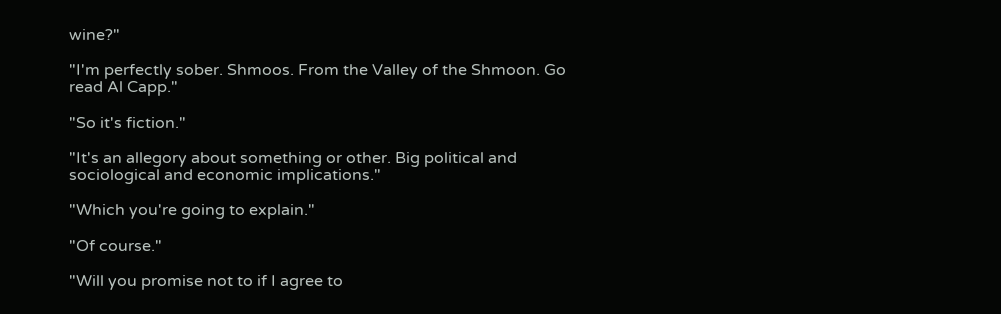wine?"

"I'm perfectly sober. Shmoos. From the Valley of the Shmoon. Go read Al Capp."

"So it's fiction."

"It's an allegory about something or other. Big political and sociological and economic implications."

"Which you're going to explain."

"Of course."

"Will you promise not to if I agree to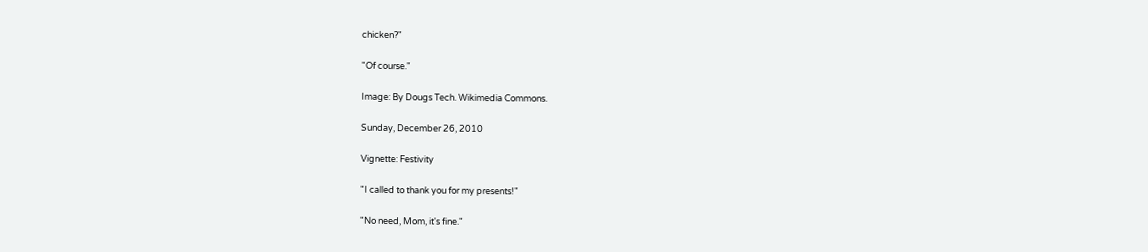chicken?"

"Of course."

Image: By Dougs Tech. Wikimedia Commons.

Sunday, December 26, 2010

Vignette: Festivity

"I called to thank you for my presents!"

"No need, Mom, it's fine."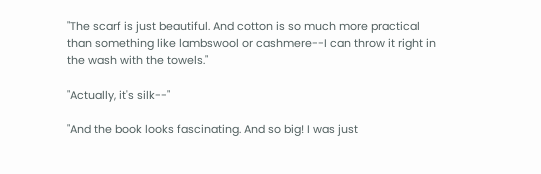"The scarf is just beautiful. And cotton is so much more practical than something like lambswool or cashmere--I can throw it right in the wash with the towels."

"Actually, it's silk--"

"And the book looks fascinating. And so big! I was just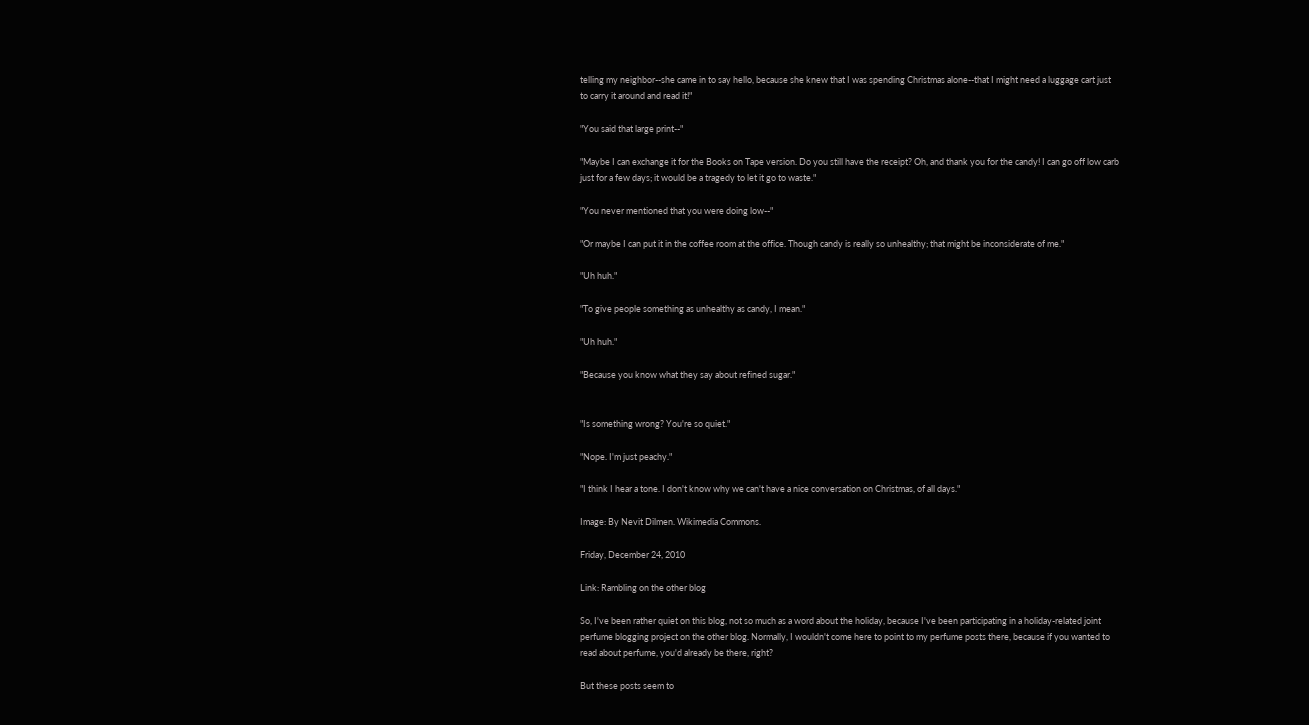telling my neighbor--she came in to say hello, because she knew that I was spending Christmas alone--that I might need a luggage cart just to carry it around and read it!"

"You said that large print--"

"Maybe I can exchange it for the Books on Tape version. Do you still have the receipt? Oh, and thank you for the candy! I can go off low carb just for a few days; it would be a tragedy to let it go to waste."

"You never mentioned that you were doing low--"

"Or maybe I can put it in the coffee room at the office. Though candy is really so unhealthy; that might be inconsiderate of me."

"Uh huh."

"To give people something as unhealthy as candy, I mean."

"Uh huh."

"Because you know what they say about refined sugar."


"Is something wrong? You're so quiet."

"Nope. I'm just peachy."

"I think I hear a tone. I don't know why we can't have a nice conversation on Christmas, of all days."

Image: By Nevit Dilmen. Wikimedia Commons.

Friday, December 24, 2010

Link: Rambling on the other blog

So, I've been rather quiet on this blog, not so much as a word about the holiday, because I've been participating in a holiday-related joint perfume blogging project on the other blog. Normally, I wouldn't come here to point to my perfume posts there, because if you wanted to read about perfume, you'd already be there, right?

But these posts seem to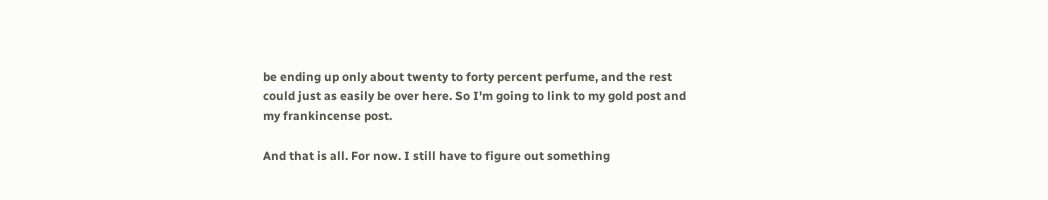be ending up only about twenty to forty percent perfume, and the rest could just as easily be over here. So I'm going to link to my gold post and my frankincense post.

And that is all. For now. I still have to figure out something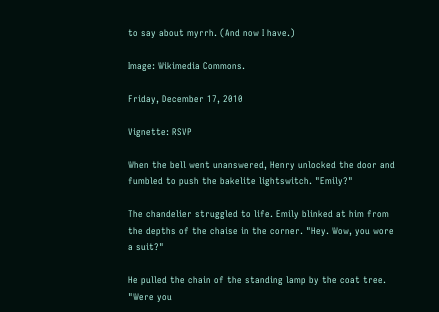to say about myrrh. (And now I have.)

Image: Wikimedia Commons.

Friday, December 17, 2010

Vignette: RSVP

When the bell went unanswered, Henry unlocked the door and fumbled to push the bakelite lightswitch. "Emily?"

The chandelier struggled to life. Emily blinked at him from the depths of the chaise in the corner. "Hey. Wow, you wore a suit?"

He pulled the chain of the standing lamp by the coat tree. "Were you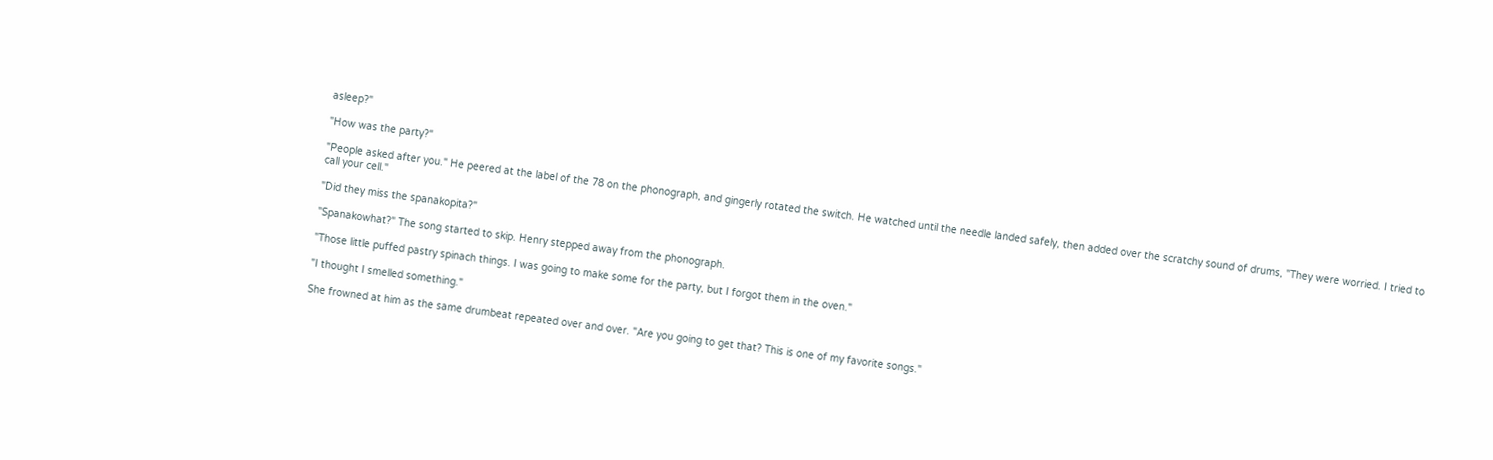asleep?"

"How was the party?"

"People asked after you." He peered at the label of the 78 on the phonograph, and gingerly rotated the switch. He watched until the needle landed safely, then added over the scratchy sound of drums, "They were worried. I tried to call your cell."

"Did they miss the spanakopita?"

"Spanakowhat?" The song started to skip. Henry stepped away from the phonograph.

"Those little puffed pastry spinach things. I was going to make some for the party, but I forgot them in the oven."

"I thought I smelled something."

She frowned at him as the same drumbeat repeated over and over. "Are you going to get that? This is one of my favorite songs."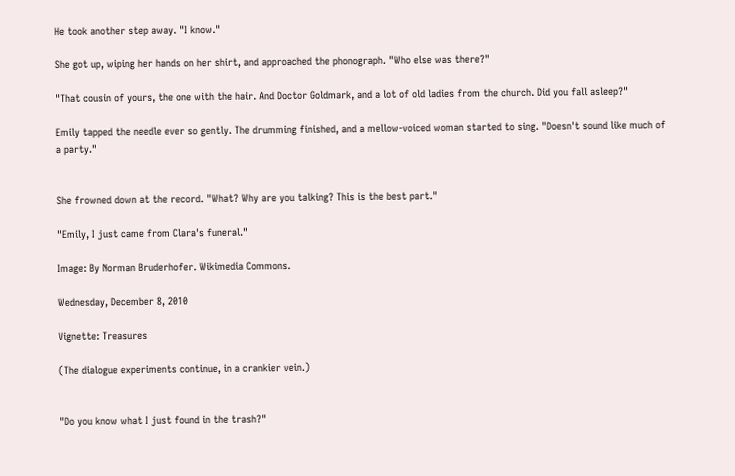He took another step away. "I know."

She got up, wiping her hands on her shirt, and approached the phonograph. "Who else was there?"

"That cousin of yours, the one with the hair. And Doctor Goldmark, and a lot of old ladies from the church. Did you fall asleep?"

Emily tapped the needle ever so gently. The drumming finished, and a mellow-voiced woman started to sing. "Doesn't sound like much of a party."


She frowned down at the record. "What? Why are you talking? This is the best part."

"Emily, I just came from Clara's funeral."

Image: By Norman Bruderhofer. Wikimedia Commons.

Wednesday, December 8, 2010

Vignette: Treasures

(The dialogue experiments continue, in a crankier vein.)


"Do you know what I just found in the trash?"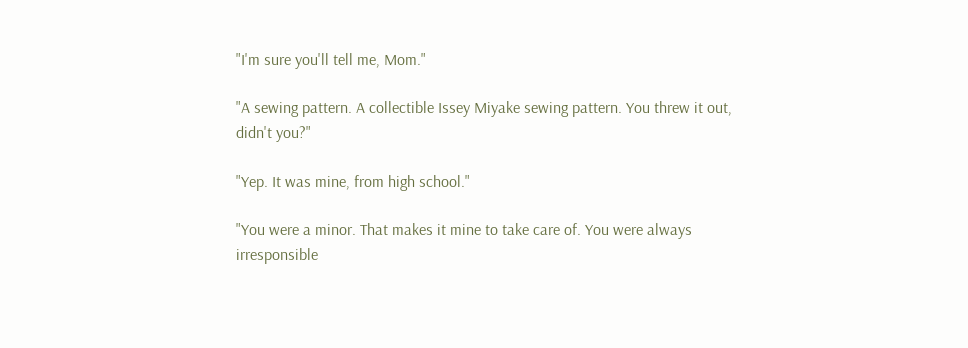"I'm sure you'll tell me, Mom."

"A sewing pattern. A collectible Issey Miyake sewing pattern. You threw it out, didn't you?"

"Yep. It was mine, from high school."

"You were a minor. That makes it mine to take care of. You were always irresponsible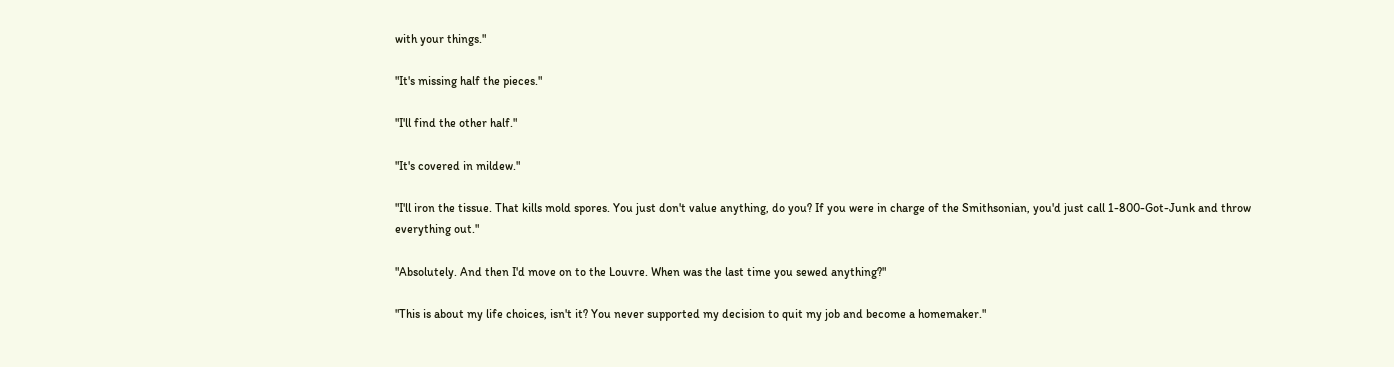with your things."

"It's missing half the pieces."

"I'll find the other half."

"It's covered in mildew."

"I'll iron the tissue. That kills mold spores. You just don't value anything, do you? If you were in charge of the Smithsonian, you'd just call 1-800-Got-Junk and throw everything out."

"Absolutely. And then I'd move on to the Louvre. When was the last time you sewed anything?"

"This is about my life choices, isn't it? You never supported my decision to quit my job and become a homemaker."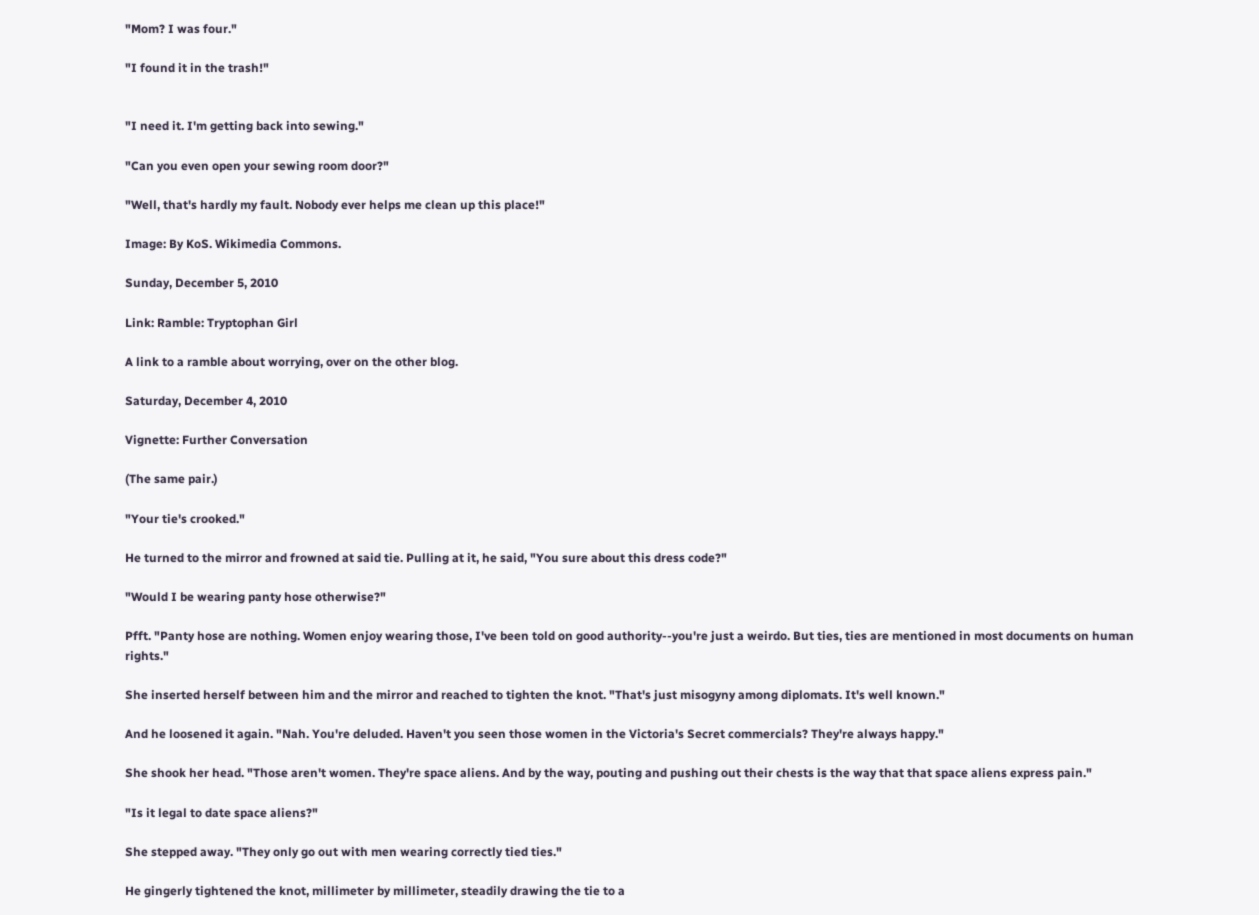"Mom? I was four."

"I found it in the trash!"


"I need it. I'm getting back into sewing."

"Can you even open your sewing room door?"

"Well, that's hardly my fault. Nobody ever helps me clean up this place!"

Image: By KoS. Wikimedia Commons.

Sunday, December 5, 2010

Link: Ramble: Tryptophan Girl

A link to a ramble about worrying, over on the other blog.

Saturday, December 4, 2010

Vignette: Further Conversation

(The same pair.)

"Your tie's crooked."

He turned to the mirror and frowned at said tie. Pulling at it, he said, "You sure about this dress code?"

"Would I be wearing panty hose otherwise?"

Pfft. "Panty hose are nothing. Women enjoy wearing those, I've been told on good authority--you're just a weirdo. But ties, ties are mentioned in most documents on human rights."

She inserted herself between him and the mirror and reached to tighten the knot. "That's just misogyny among diplomats. It's well known."

And he loosened it again. "Nah. You're deluded. Haven't you seen those women in the Victoria's Secret commercials? They're always happy."

She shook her head. "Those aren't women. They're space aliens. And by the way, pouting and pushing out their chests is the way that that space aliens express pain."

"Is it legal to date space aliens?"

She stepped away. "They only go out with men wearing correctly tied ties."

He gingerly tightened the knot, millimeter by millimeter, steadily drawing the tie to a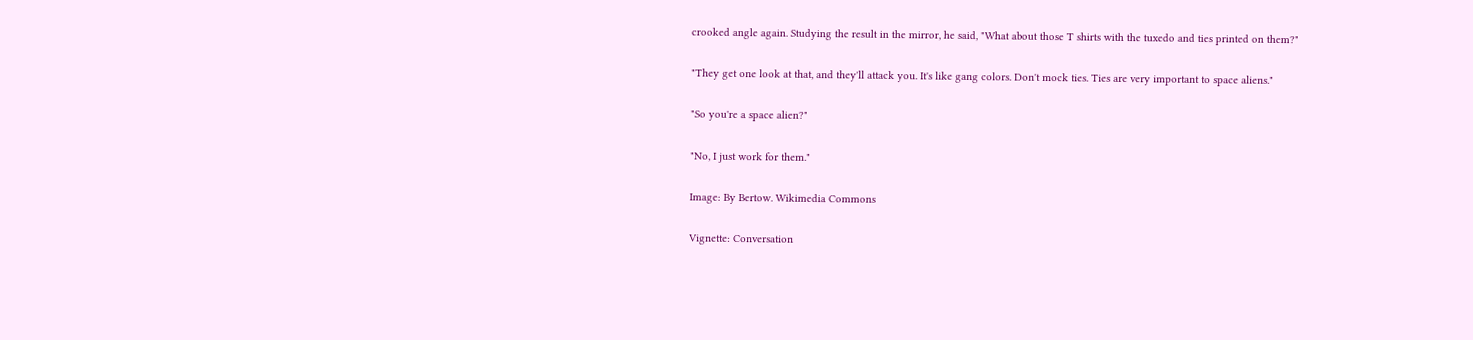crooked angle again. Studying the result in the mirror, he said, "What about those T shirts with the tuxedo and ties printed on them?"

"They get one look at that, and they'll attack you. It's like gang colors. Don't mock ties. Ties are very important to space aliens."

"So you're a space alien?"

"No, I just work for them."

Image: By Bertow. Wikimedia Commons

Vignette: Conversation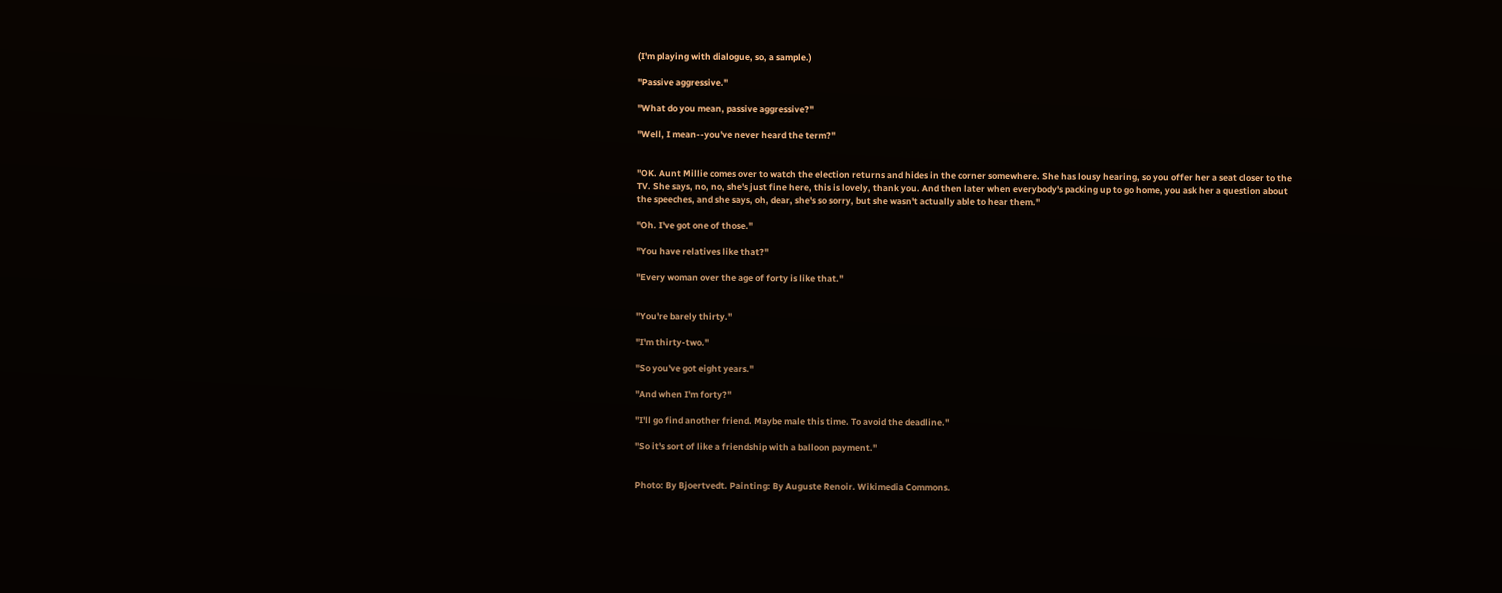(I'm playing with dialogue, so, a sample.)

"Passive aggressive."

"What do you mean, passive aggressive?"

"Well, I mean--you've never heard the term?"


"OK. Aunt Millie comes over to watch the election returns and hides in the corner somewhere. She has lousy hearing, so you offer her a seat closer to the TV. She says, no, no, she's just fine here, this is lovely, thank you. And then later when everybody's packing up to go home, you ask her a question about the speeches, and she says, oh, dear, she's so sorry, but she wasn't actually able to hear them."

"Oh. I've got one of those."

"You have relatives like that?"

"Every woman over the age of forty is like that."


"You're barely thirty."

"I'm thirty-two."

"So you've got eight years."

"And when I'm forty?"

"I'll go find another friend. Maybe male this time. To avoid the deadline."

"So it's sort of like a friendship with a balloon payment."


Photo: By Bjoertvedt. Painting: By Auguste Renoir. Wikimedia Commons.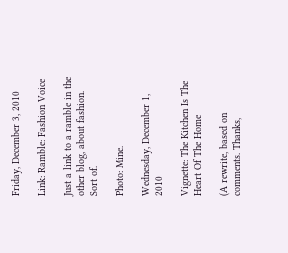Friday, December 3, 2010

Link: Ramble: Fashion Voice

Just a link to a ramble in the other blog, about fashion. Sort of.

Photo: Mine.

Wednesday, December 1, 2010

Vignette: The Kitchen Is The Heart Of The Home

(A rewrite, based on comments. Thanks,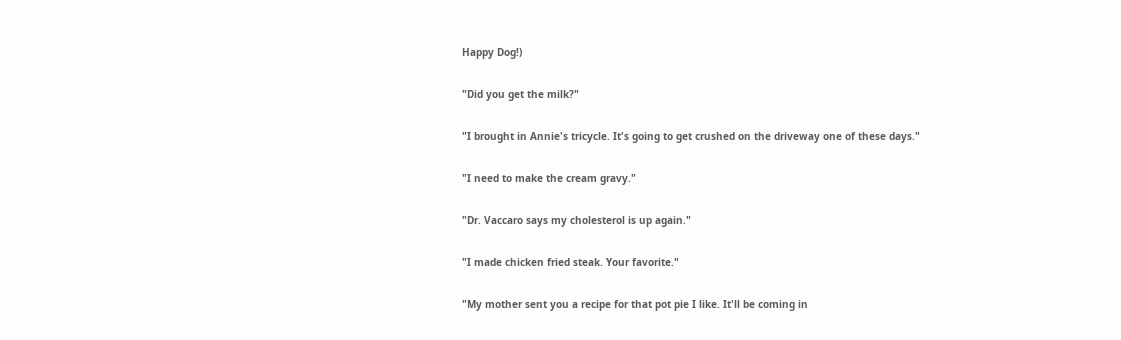Happy Dog!)

"Did you get the milk?"

"I brought in Annie's tricycle. It's going to get crushed on the driveway one of these days."

"I need to make the cream gravy."

"Dr. Vaccaro says my cholesterol is up again."

"I made chicken fried steak. Your favorite."

"My mother sent you a recipe for that pot pie I like. It'll be coming in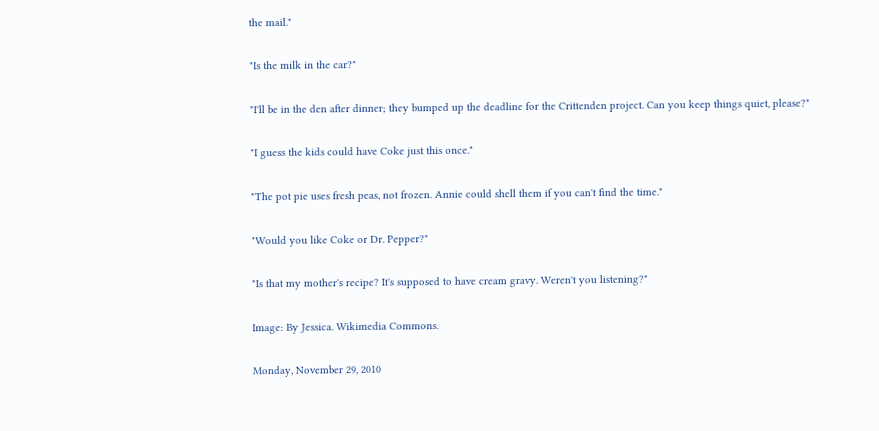the mail."

"Is the milk in the car?"

"I'll be in the den after dinner; they bumped up the deadline for the Crittenden project. Can you keep things quiet, please?"

"I guess the kids could have Coke just this once."

"The pot pie uses fresh peas, not frozen. Annie could shell them if you can't find the time."

"Would you like Coke or Dr. Pepper?"

"Is that my mother's recipe? It's supposed to have cream gravy. Weren't you listening?"

Image: By Jessica. Wikimedia Commons.

Monday, November 29, 2010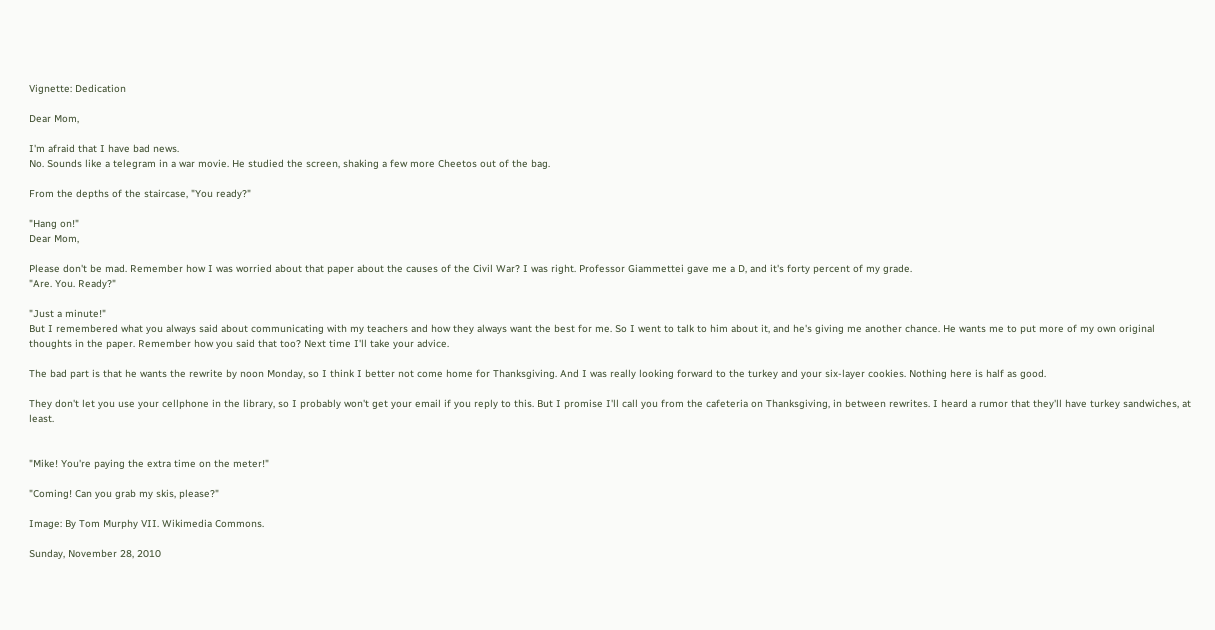Vignette: Dedication

Dear Mom,

I'm afraid that I have bad news.
No. Sounds like a telegram in a war movie. He studied the screen, shaking a few more Cheetos out of the bag.

From the depths of the staircase, "You ready?"

"Hang on!"
Dear Mom,

Please don't be mad. Remember how I was worried about that paper about the causes of the Civil War? I was right. Professor Giammettei gave me a D, and it's forty percent of my grade.
"Are. You. Ready?"

"Just a minute!"
But I remembered what you always said about communicating with my teachers and how they always want the best for me. So I went to talk to him about it, and he's giving me another chance. He wants me to put more of my own original thoughts in the paper. Remember how you said that too? Next time I'll take your advice.

The bad part is that he wants the rewrite by noon Monday, so I think I better not come home for Thanksgiving. And I was really looking forward to the turkey and your six-layer cookies. Nothing here is half as good.

They don't let you use your cellphone in the library, so I probably won't get your email if you reply to this. But I promise I'll call you from the cafeteria on Thanksgiving, in between rewrites. I heard a rumor that they'll have turkey sandwiches, at least.


"Mike! You're paying the extra time on the meter!"

"Coming! Can you grab my skis, please?"

Image: By Tom Murphy VII. Wikimedia Commons.

Sunday, November 28, 2010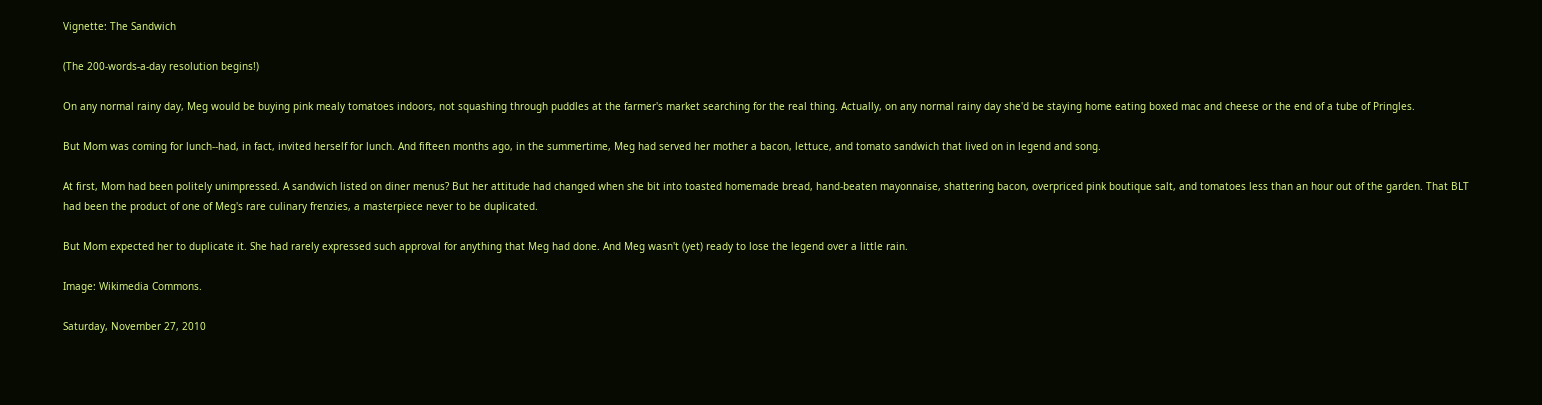Vignette: The Sandwich

(The 200-words-a-day resolution begins!)

On any normal rainy day, Meg would be buying pink mealy tomatoes indoors, not squashing through puddles at the farmer's market searching for the real thing. Actually, on any normal rainy day she'd be staying home eating boxed mac and cheese or the end of a tube of Pringles.

But Mom was coming for lunch--had, in fact, invited herself for lunch. And fifteen months ago, in the summertime, Meg had served her mother a bacon, lettuce, and tomato sandwich that lived on in legend and song.

At first, Mom had been politely unimpressed. A sandwich listed on diner menus? But her attitude had changed when she bit into toasted homemade bread, hand-beaten mayonnaise, shattering bacon, overpriced pink boutique salt, and tomatoes less than an hour out of the garden. That BLT had been the product of one of Meg's rare culinary frenzies, a masterpiece never to be duplicated.

But Mom expected her to duplicate it. She had rarely expressed such approval for anything that Meg had done. And Meg wasn't (yet) ready to lose the legend over a little rain.

Image: Wikimedia Commons.

Saturday, November 27, 2010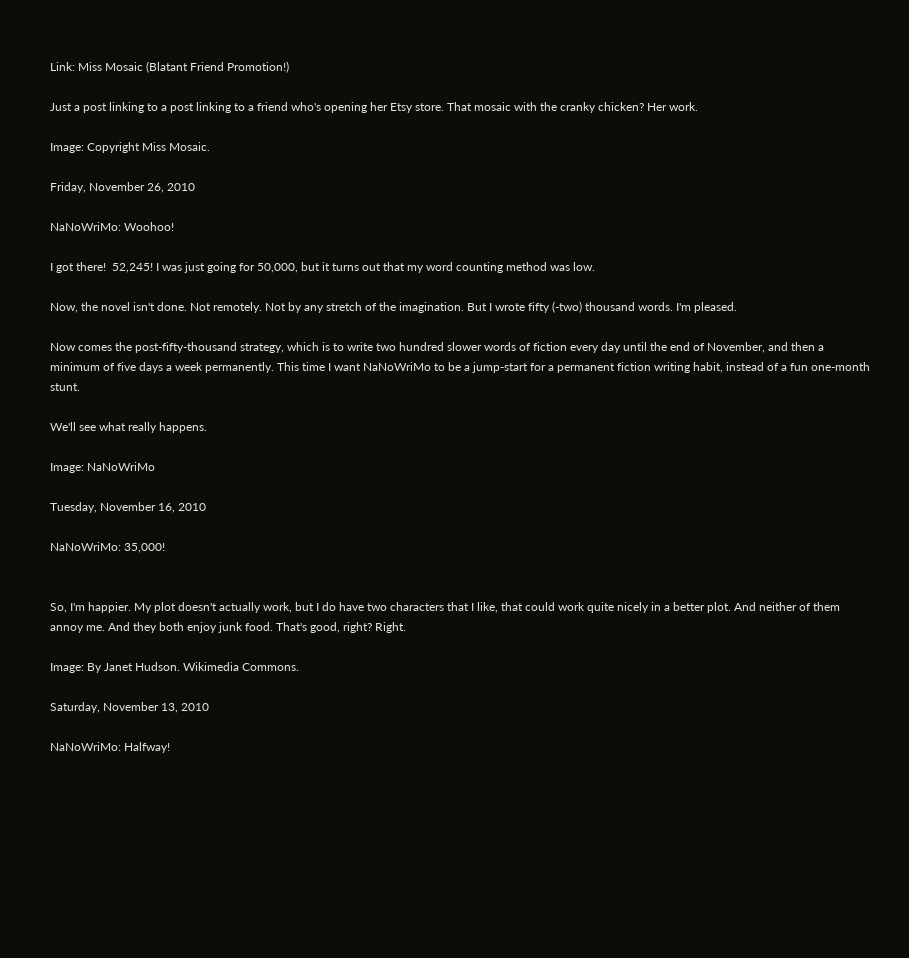Link: Miss Mosaic (Blatant Friend Promotion!)

Just a post linking to a post linking to a friend who's opening her Etsy store. That mosaic with the cranky chicken? Her work.

Image: Copyright Miss Mosaic.

Friday, November 26, 2010

NaNoWriMo: Woohoo!

I got there!  52,245! I was just going for 50,000, but it turns out that my word counting method was low.

Now, the novel isn't done. Not remotely. Not by any stretch of the imagination. But I wrote fifty (-two) thousand words. I'm pleased.

Now comes the post-fifty-thousand strategy, which is to write two hundred slower words of fiction every day until the end of November, and then a minimum of five days a week permanently. This time I want NaNoWriMo to be a jump-start for a permanent fiction writing habit, instead of a fun one-month stunt.

We'll see what really happens.

Image: NaNoWriMo

Tuesday, November 16, 2010

NaNoWriMo: 35,000!


So, I'm happier. My plot doesn't actually work, but I do have two characters that I like, that could work quite nicely in a better plot. And neither of them annoy me. And they both enjoy junk food. That's good, right? Right.

Image: By Janet Hudson. Wikimedia Commons.

Saturday, November 13, 2010

NaNoWriMo: Halfway!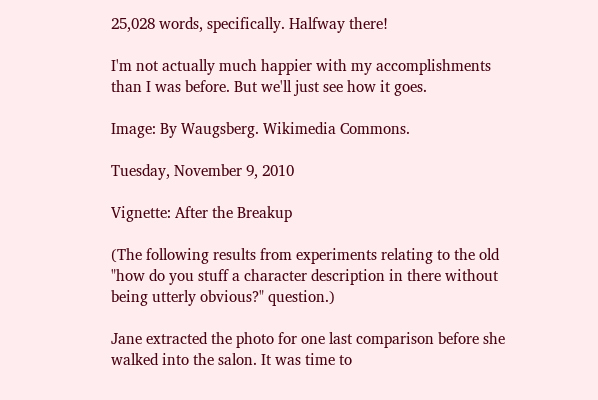25,028 words, specifically. Halfway there!

I'm not actually much happier with my accomplishments than I was before. But we'll just see how it goes.

Image: By Waugsberg. Wikimedia Commons.

Tuesday, November 9, 2010

Vignette: After the Breakup

(The following results from experiments relating to the old "how do you stuff a character description in there without being utterly obvious?" question.)

Jane extracted the photo for one last comparison before she walked into the salon. It was time to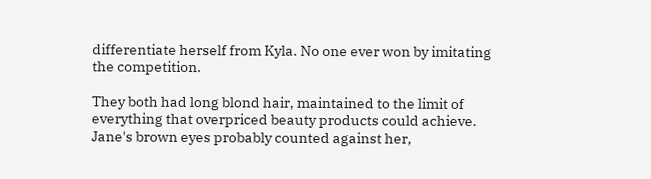differentiate herself from Kyla. No one ever won by imitating the competition.

They both had long blond hair, maintained to the limit of everything that overpriced beauty products could achieve. Jane's brown eyes probably counted against her,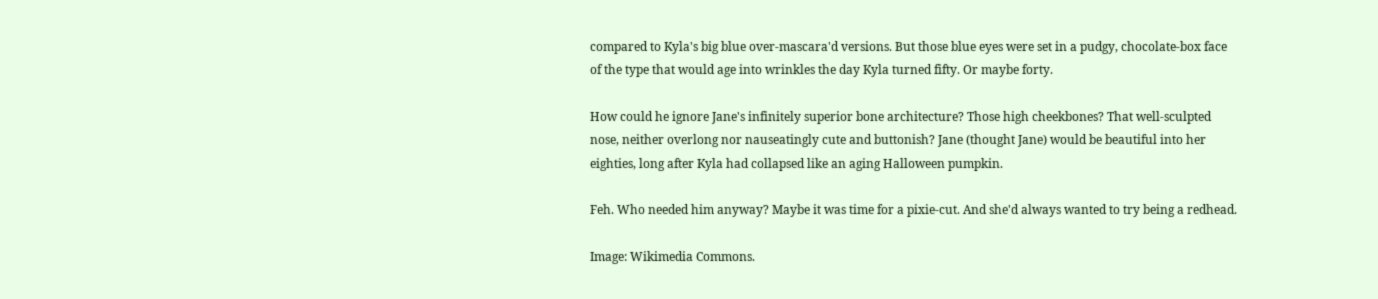compared to Kyla's big blue over-mascara'd versions. But those blue eyes were set in a pudgy, chocolate-box face of the type that would age into wrinkles the day Kyla turned fifty. Or maybe forty.

How could he ignore Jane's infinitely superior bone architecture? Those high cheekbones? That well-sculpted nose, neither overlong nor nauseatingly cute and buttonish? Jane (thought Jane) would be beautiful into her eighties, long after Kyla had collapsed like an aging Halloween pumpkin.

Feh. Who needed him anyway? Maybe it was time for a pixie-cut. And she'd always wanted to try being a redhead.

Image: Wikimedia Commons.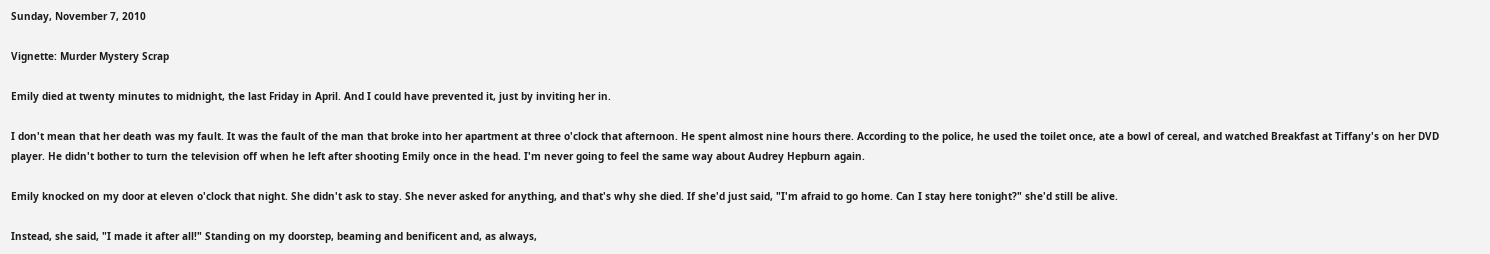Sunday, November 7, 2010

Vignette: Murder Mystery Scrap

Emily died at twenty minutes to midnight, the last Friday in April. And I could have prevented it, just by inviting her in.

I don't mean that her death was my fault. It was the fault of the man that broke into her apartment at three o'clock that afternoon. He spent almost nine hours there. According to the police, he used the toilet once, ate a bowl of cereal, and watched Breakfast at Tiffany's on her DVD player. He didn't bother to turn the television off when he left after shooting Emily once in the head. I'm never going to feel the same way about Audrey Hepburn again.

Emily knocked on my door at eleven o'clock that night. She didn't ask to stay. She never asked for anything, and that's why she died. If she'd just said, "I'm afraid to go home. Can I stay here tonight?" she'd still be alive.

Instead, she said, "I made it after all!" Standing on my doorstep, beaming and benificent and, as always,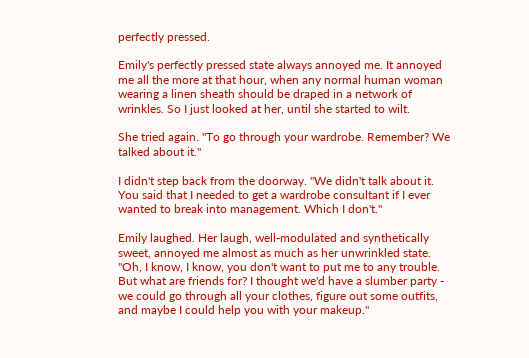perfectly pressed.

Emily's perfectly pressed state always annoyed me. It annoyed me all the more at that hour, when any normal human woman wearing a linen sheath should be draped in a network of wrinkles. So I just looked at her, until she started to wilt.

She tried again. "To go through your wardrobe. Remember? We talked about it."

I didn't step back from the doorway. "We didn't talk about it. You said that I needed to get a wardrobe consultant if I ever wanted to break into management. Which I don't."

Emily laughed. Her laugh, well-modulated and synthetically sweet, annoyed me almost as much as her unwrinkled state. "Oh, I know, I know, you don't want to put me to any trouble. But what are friends for? I thought we'd have a slumber party - we could go through all your clothes, figure out some outfits, and maybe I could help you with your makeup."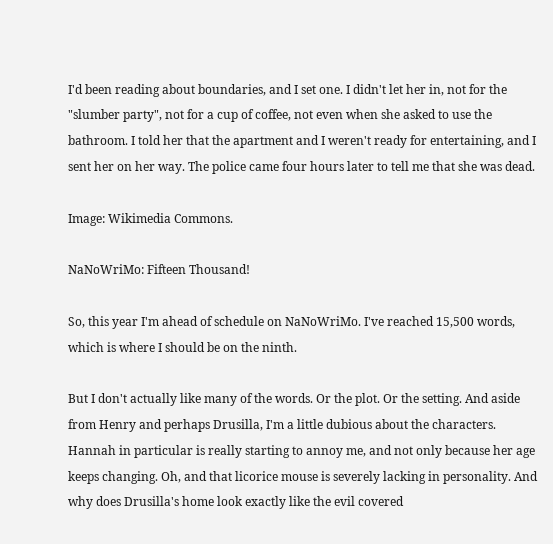I'd been reading about boundaries, and I set one. I didn't let her in, not for the "slumber party", not for a cup of coffee, not even when she asked to use the bathroom. I told her that the apartment and I weren't ready for entertaining, and I sent her on her way. The police came four hours later to tell me that she was dead.

Image: Wikimedia Commons.

NaNoWriMo: Fifteen Thousand!

So, this year I'm ahead of schedule on NaNoWriMo. I've reached 15,500 words, which is where I should be on the ninth.

But I don't actually like many of the words. Or the plot. Or the setting. And aside from Henry and perhaps Drusilla, I'm a little dubious about the characters. Hannah in particular is really starting to annoy me, and not only because her age keeps changing. Oh, and that licorice mouse is severely lacking in personality. And why does Drusilla's home look exactly like the evil covered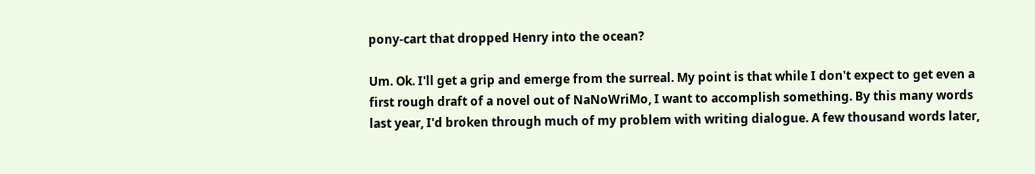pony-cart that dropped Henry into the ocean?

Um. Ok. I'll get a grip and emerge from the surreal. My point is that while I don't expect to get even a first rough draft of a novel out of NaNoWriMo, I want to accomplish something. By this many words last year, I'd broken through much of my problem with writing dialogue. A few thousand words later,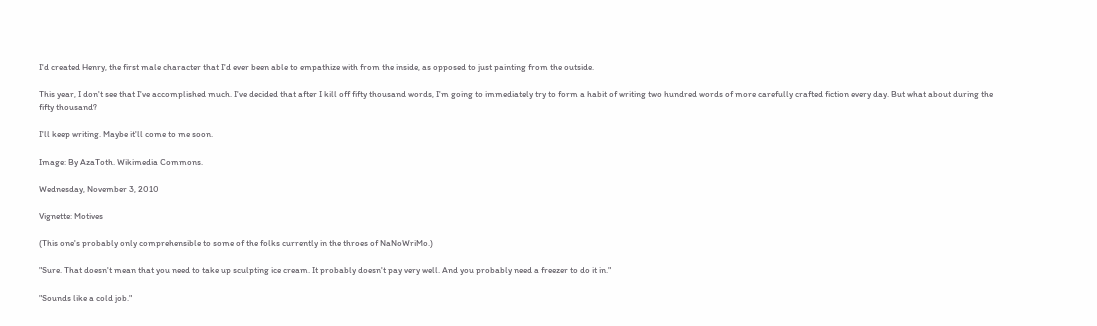I'd created Henry, the first male character that I'd ever been able to empathize with from the inside, as opposed to just painting from the outside.

This year, I don't see that I've accomplished much. I've decided that after I kill off fifty thousand words, I'm going to immediately try to form a habit of writing two hundred words of more carefully crafted fiction every day. But what about during the fifty thousand?

I'll keep writing. Maybe it'll come to me soon.

Image: By AzaToth. Wikimedia Commons.

Wednesday, November 3, 2010

Vignette: Motives

(This one's probably only comprehensible to some of the folks currently in the throes of NaNoWriMo.)

"Sure. That doesn't mean that you need to take up sculpting ice cream. It probably doesn't pay very well. And you probably need a freezer to do it in."

"Sounds like a cold job."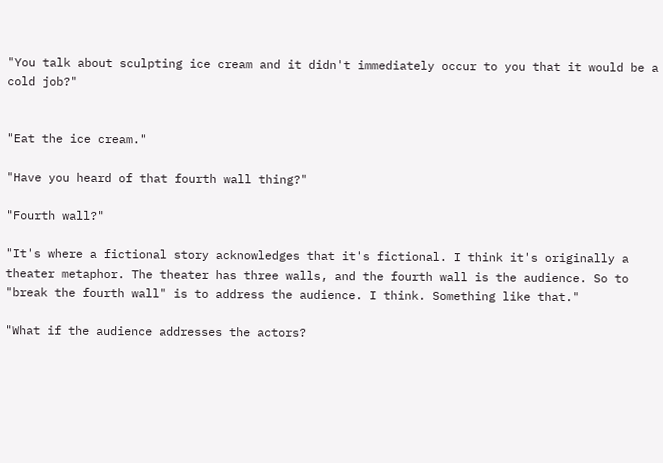"You talk about sculpting ice cream and it didn't immediately occur to you that it would be a cold job?"


"Eat the ice cream."

"Have you heard of that fourth wall thing?"

"Fourth wall?"

"It's where a fictional story acknowledges that it's fictional. I think it's originally a theater metaphor. The theater has three walls, and the fourth wall is the audience. So to "break the fourth wall" is to address the audience. I think. Something like that."

"What if the audience addresses the actors?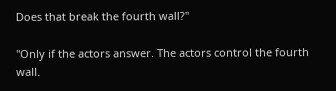Does that break the fourth wall?"

"Only if the actors answer. The actors control the fourth wall.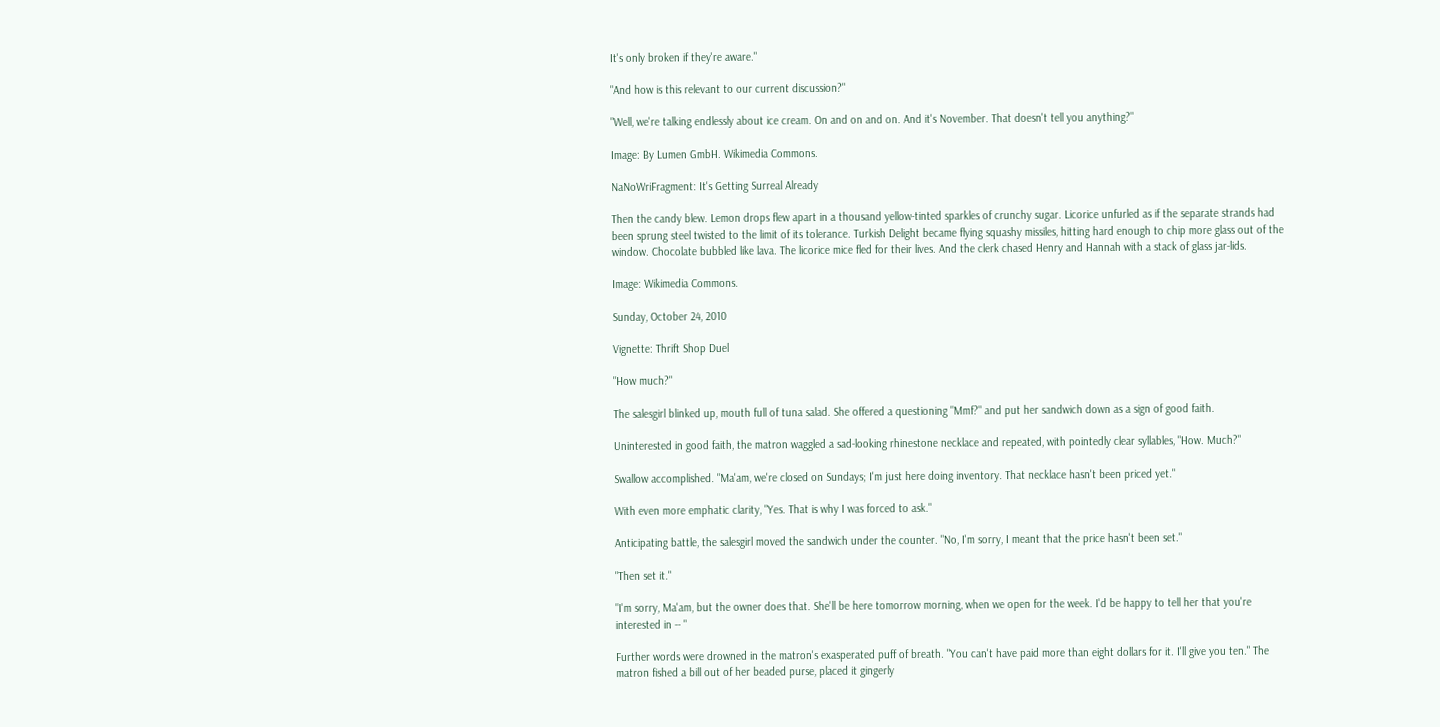It's only broken if they're aware."

"And how is this relevant to our current discussion?"

"Well, we're talking endlessly about ice cream. On and on and on. And it's November. That doesn't tell you anything?"

Image: By Lumen GmbH. Wikimedia Commons.

NaNoWriFragment: It's Getting Surreal Already

Then the candy blew. Lemon drops flew apart in a thousand yellow-tinted sparkles of crunchy sugar. Licorice unfurled as if the separate strands had been sprung steel twisted to the limit of its tolerance. Turkish Delight became flying squashy missiles, hitting hard enough to chip more glass out of the window. Chocolate bubbled like lava. The licorice mice fled for their lives. And the clerk chased Henry and Hannah with a stack of glass jar-lids.

Image: Wikimedia Commons.

Sunday, October 24, 2010

Vignette: Thrift Shop Duel

"How much?"

The salesgirl blinked up, mouth full of tuna salad. She offered a questioning "Mmf?" and put her sandwich down as a sign of good faith.

Uninterested in good faith, the matron waggled a sad-looking rhinestone necklace and repeated, with pointedly clear syllables, "How. Much?"

Swallow accomplished. "Ma'am, we're closed on Sundays; I'm just here doing inventory. That necklace hasn't been priced yet."

With even more emphatic clarity, "Yes. That is why I was forced to ask."

Anticipating battle, the salesgirl moved the sandwich under the counter. "No, I'm sorry, I meant that the price hasn't been set."

"Then set it."

"I'm sorry, Ma'am, but the owner does that. She'll be here tomorrow morning, when we open for the week. I'd be happy to tell her that you're interested in -- "

Further words were drowned in the matron's exasperated puff of breath. "You can't have paid more than eight dollars for it. I'll give you ten." The matron fished a bill out of her beaded purse, placed it gingerly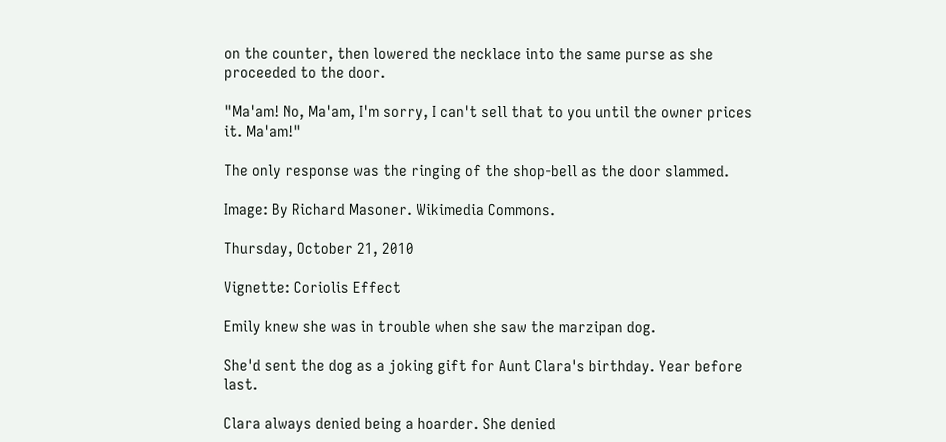on the counter, then lowered the necklace into the same purse as she proceeded to the door.

"Ma'am! No, Ma'am, I'm sorry, I can't sell that to you until the owner prices it. Ma'am!"

The only response was the ringing of the shop-bell as the door slammed.

Image: By Richard Masoner. Wikimedia Commons.

Thursday, October 21, 2010

Vignette: Coriolis Effect

Emily knew she was in trouble when she saw the marzipan dog.

She'd sent the dog as a joking gift for Aunt Clara's birthday. Year before last.

Clara always denied being a hoarder. She denied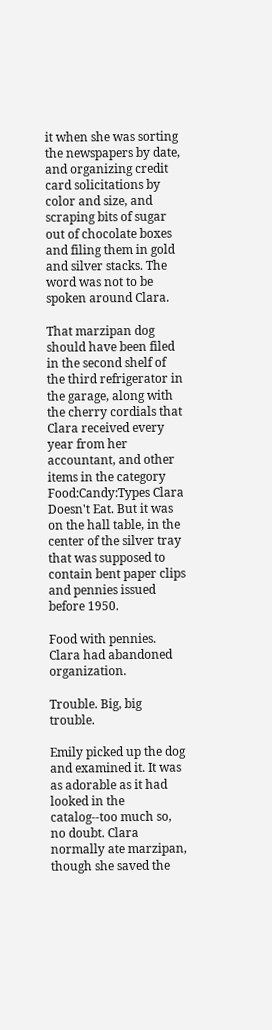it when she was sorting the newspapers by date, and organizing credit card solicitations by color and size, and scraping bits of sugar out of chocolate boxes and filing them in gold and silver stacks. The word was not to be spoken around Clara.

That marzipan dog should have been filed in the second shelf of the third refrigerator in the garage, along with the cherry cordials that Clara received every year from her accountant, and other items in the category Food:Candy:Types Clara Doesn't Eat. But it was on the hall table, in the center of the silver tray that was supposed to contain bent paper clips and pennies issued before 1950.

Food with pennies. Clara had abandoned organization.

Trouble. Big, big trouble.

Emily picked up the dog and examined it. It was as adorable as it had looked in the catalog--too much so, no doubt. Clara normally ate marzipan, though she saved the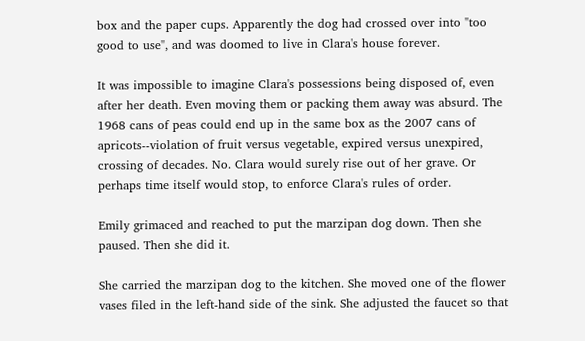box and the paper cups. Apparently the dog had crossed over into "too good to use", and was doomed to live in Clara's house forever.

It was impossible to imagine Clara's possessions being disposed of, even after her death. Even moving them or packing them away was absurd. The 1968 cans of peas could end up in the same box as the 2007 cans of apricots--violation of fruit versus vegetable, expired versus unexpired, crossing of decades. No. Clara would surely rise out of her grave. Or perhaps time itself would stop, to enforce Clara's rules of order.

Emily grimaced and reached to put the marzipan dog down. Then she paused. Then she did it.

She carried the marzipan dog to the kitchen. She moved one of the flower vases filed in the left-hand side of the sink. She adjusted the faucet so that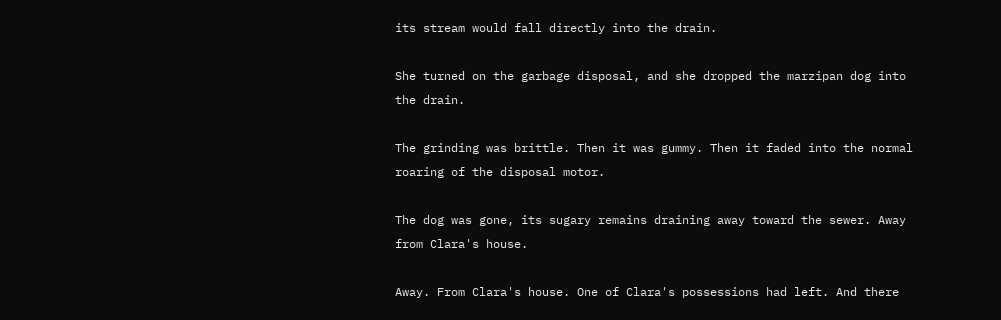its stream would fall directly into the drain.

She turned on the garbage disposal, and she dropped the marzipan dog into the drain.

The grinding was brittle. Then it was gummy. Then it faded into the normal roaring of the disposal motor.

The dog was gone, its sugary remains draining away toward the sewer. Away from Clara's house.

Away. From Clara's house. One of Clara's possessions had left. And there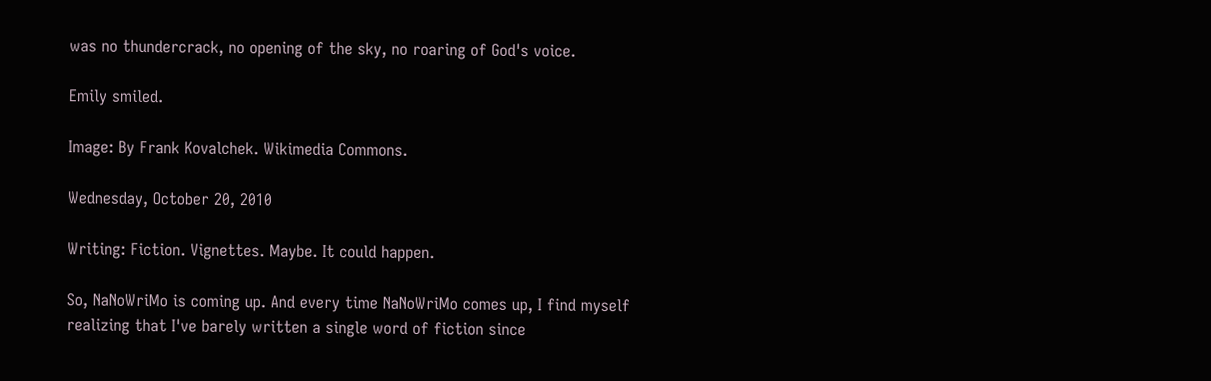was no thundercrack, no opening of the sky, no roaring of God's voice.

Emily smiled.

Image: By Frank Kovalchek. Wikimedia Commons.

Wednesday, October 20, 2010

Writing: Fiction. Vignettes. Maybe. It could happen.

So, NaNoWriMo is coming up. And every time NaNoWriMo comes up, I find myself realizing that I've barely written a single word of fiction since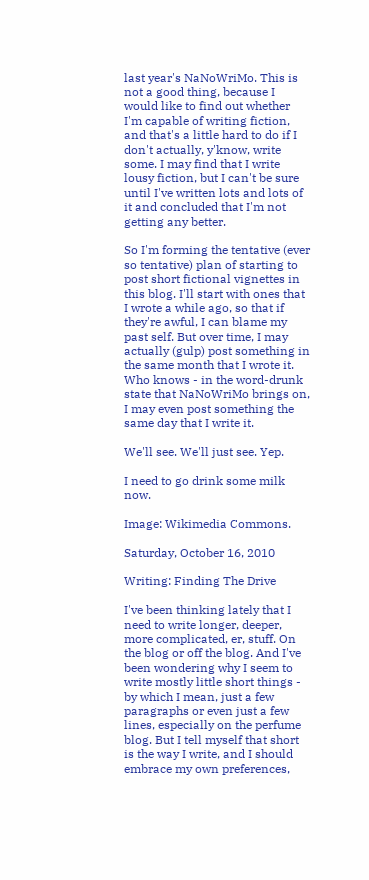last year's NaNoWriMo. This is not a good thing, because I would like to find out whether I'm capable of writing fiction, and that's a little hard to do if I don't actually, y'know, write some. I may find that I write lousy fiction, but I can't be sure until I've written lots and lots of it and concluded that I'm not getting any better.

So I'm forming the tentative (ever so tentative) plan of starting to post short fictional vignettes in this blog. I'll start with ones that I wrote a while ago, so that if they're awful, I can blame my past self. But over time, I may actually (gulp) post something in the same month that I wrote it. Who knows - in the word-drunk state that NaNoWriMo brings on, I may even post something the same day that I write it.

We'll see. We'll just see. Yep.

I need to go drink some milk now.

Image: Wikimedia Commons.

Saturday, October 16, 2010

Writing: Finding The Drive

I've been thinking lately that I need to write longer, deeper, more complicated, er, stuff. On the blog or off the blog. And I've been wondering why I seem to write mostly little short things - by which I mean, just a few paragraphs or even just a few lines, especially on the perfume blog. But I tell myself that short is the way I write, and I should embrace my own preferences,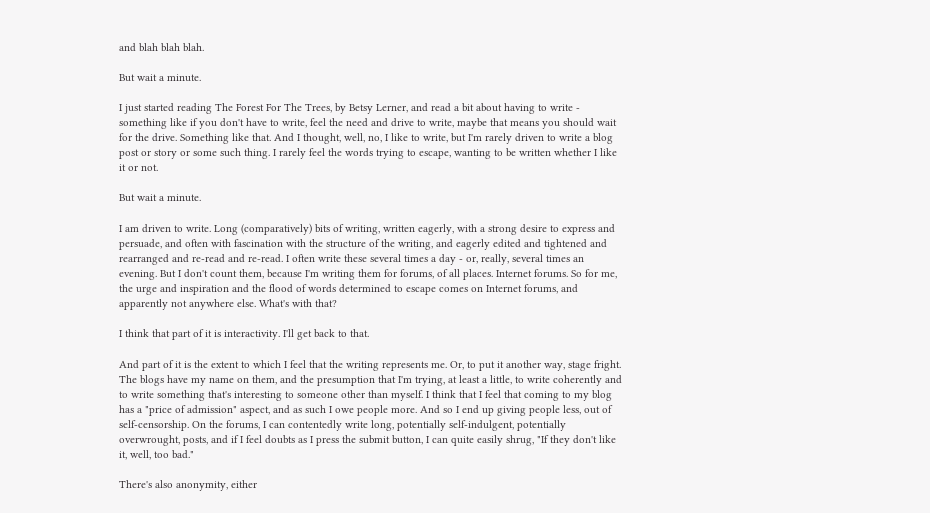and blah blah blah.

But wait a minute.

I just started reading The Forest For The Trees, by Betsy Lerner, and read a bit about having to write - something like if you don't have to write, feel the need and drive to write, maybe that means you should wait for the drive. Something like that. And I thought, well, no, I like to write, but I'm rarely driven to write a blog post or story or some such thing. I rarely feel the words trying to escape, wanting to be written whether I like it or not.

But wait a minute.

I am driven to write. Long (comparatively) bits of writing, written eagerly, with a strong desire to express and persuade, and often with fascination with the structure of the writing, and eagerly edited and tightened and rearranged and re-read and re-read. I often write these several times a day - or, really, several times an evening. But I don't count them, because I'm writing them for forums, of all places. Internet forums. So for me, the urge and inspiration and the flood of words determined to escape comes on Internet forums, and apparently not anywhere else. What's with that?

I think that part of it is interactivity. I'll get back to that.

And part of it is the extent to which I feel that the writing represents me. Or, to put it another way, stage fright. The blogs have my name on them, and the presumption that I'm trying, at least a little, to write coherently and to write something that's interesting to someone other than myself. I think that I feel that coming to my blog has a "price of admission" aspect, and as such I owe people more. And so I end up giving people less, out of self-censorship. On the forums, I can contentedly write long, potentially self-indulgent, potentially overwrought, posts, and if I feel doubts as I press the submit button, I can quite easily shrug, "If they don't like it, well, too bad."

There's also anonymity, either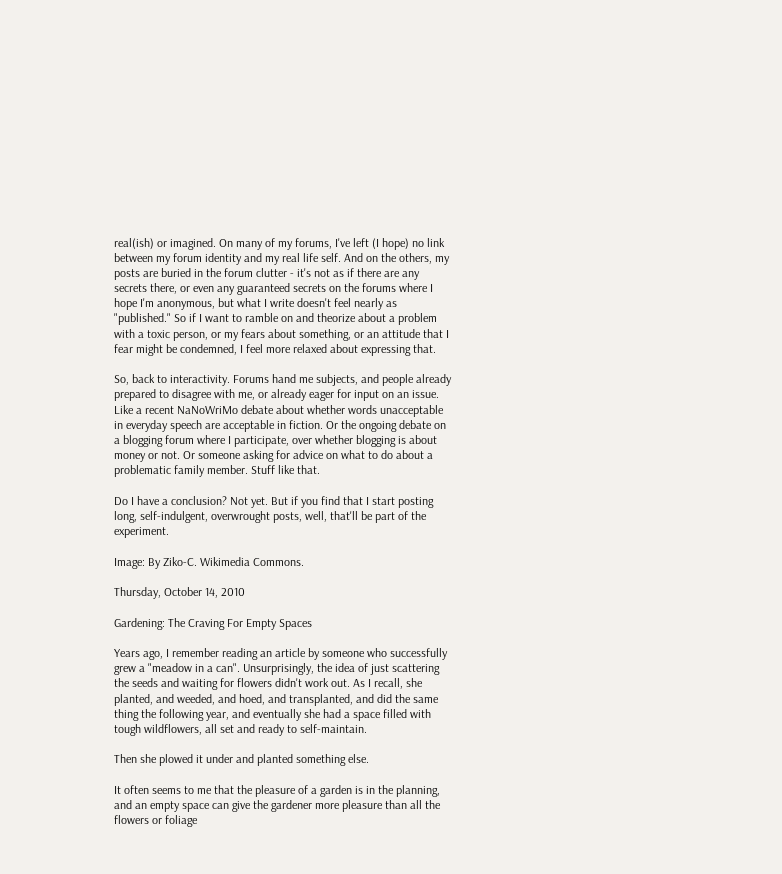real(ish) or imagined. On many of my forums, I've left (I hope) no link between my forum identity and my real life self. And on the others, my posts are buried in the forum clutter - it's not as if there are any secrets there, or even any guaranteed secrets on the forums where I hope I'm anonymous, but what I write doesn't feel nearly as "published." So if I want to ramble on and theorize about a problem with a toxic person, or my fears about something, or an attitude that I fear might be condemned, I feel more relaxed about expressing that.

So, back to interactivity. Forums hand me subjects, and people already prepared to disagree with me, or already eager for input on an issue. Like a recent NaNoWriMo debate about whether words unacceptable in everyday speech are acceptable in fiction. Or the ongoing debate on a blogging forum where I participate, over whether blogging is about money or not. Or someone asking for advice on what to do about a problematic family member. Stuff like that.

Do I have a conclusion? Not yet. But if you find that I start posting long, self-indulgent, overwrought posts, well, that'll be part of the experiment.

Image: By Ziko-C. Wikimedia Commons.

Thursday, October 14, 2010

Gardening: The Craving For Empty Spaces

Years ago, I remember reading an article by someone who successfully grew a "meadow in a can". Unsurprisingly, the idea of just scattering the seeds and waiting for flowers didn't work out. As I recall, she planted, and weeded, and hoed, and transplanted, and did the same thing the following year, and eventually she had a space filled with tough wildflowers, all set and ready to self-maintain.

Then she plowed it under and planted something else.

It often seems to me that the pleasure of a garden is in the planning, and an empty space can give the gardener more pleasure than all the flowers or foliage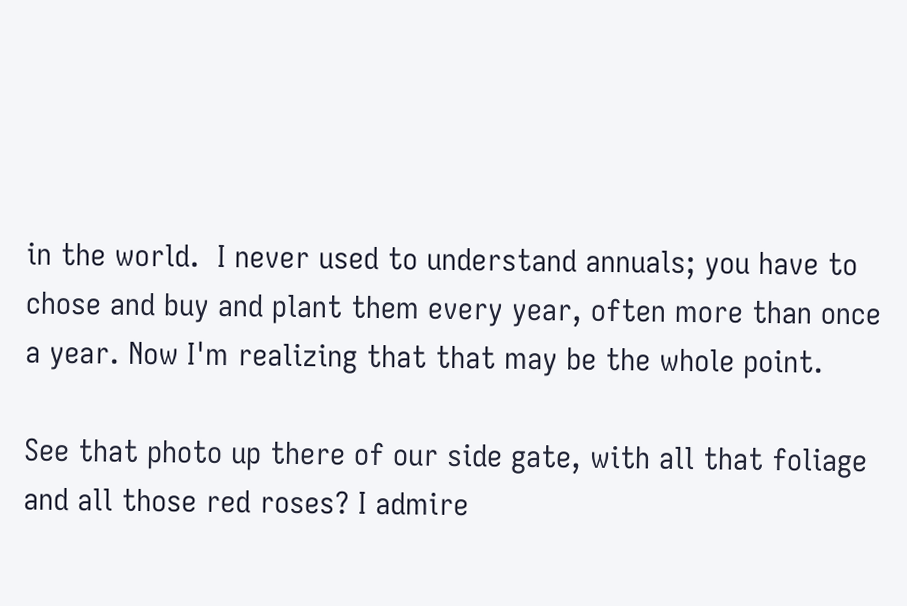in the world.  I never used to understand annuals; you have to chose and buy and plant them every year, often more than once a year. Now I'm realizing that that may be the whole point.

See that photo up there of our side gate, with all that foliage and all those red roses? I admire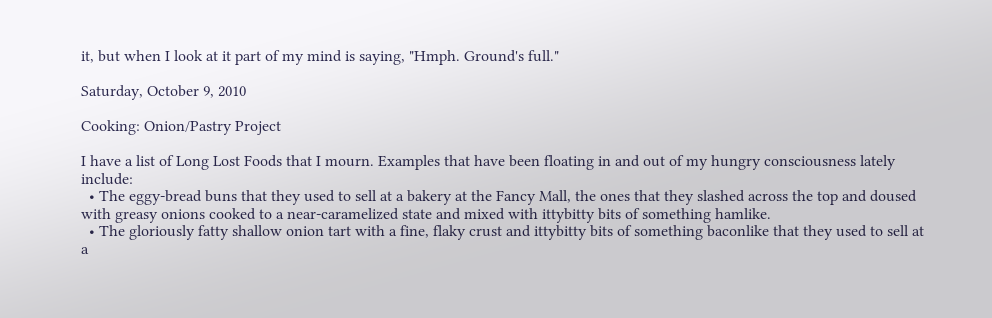it, but when I look at it part of my mind is saying, "Hmph. Ground's full."

Saturday, October 9, 2010

Cooking: Onion/Pastry Project

I have a list of Long Lost Foods that I mourn. Examples that have been floating in and out of my hungry consciousness lately include:
  • The eggy-bread buns that they used to sell at a bakery at the Fancy Mall, the ones that they slashed across the top and doused with greasy onions cooked to a near-caramelized state and mixed with ittybitty bits of something hamlike.
  • The gloriously fatty shallow onion tart with a fine, flaky crust and ittybitty bits of something baconlike that they used to sell at a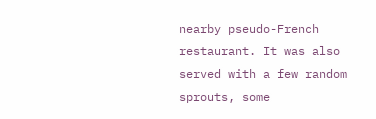nearby pseudo-French restaurant. It was also served with a few random sprouts, some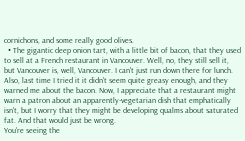cornichons, and some really good olives.
  • The gigantic deep onion tart, with a little bit of bacon, that they used to sell at a French restaurant in Vancouver. Well, no, they still sell it, but Vancouver is, well, Vancouver. I can't just run down there for lunch. Also, last time I tried it it didn't seem quite greasy enough, and they warned me about the bacon. Now, I appreciate that a restaurant might warn a patron about an apparently-vegetarian dish that emphatically isn't, but I worry that they might be developing qualms about saturated fat. And that would just be wrong.
You're seeing the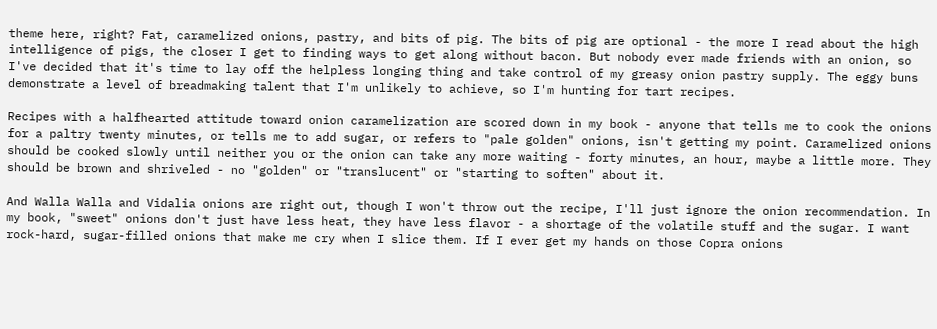theme here, right? Fat, caramelized onions, pastry, and bits of pig. The bits of pig are optional - the more I read about the high intelligence of pigs, the closer I get to finding ways to get along without bacon. But nobody ever made friends with an onion, so I've decided that it's time to lay off the helpless longing thing and take control of my greasy onion pastry supply. The eggy buns demonstrate a level of breadmaking talent that I'm unlikely to achieve, so I'm hunting for tart recipes.

Recipes with a halfhearted attitude toward onion caramelization are scored down in my book - anyone that tells me to cook the onions for a paltry twenty minutes, or tells me to add sugar, or refers to "pale golden" onions, isn't getting my point. Caramelized onions should be cooked slowly until neither you or the onion can take any more waiting - forty minutes, an hour, maybe a little more. They should be brown and shriveled - no "golden" or "translucent" or "starting to soften" about it.

And Walla Walla and Vidalia onions are right out, though I won't throw out the recipe, I'll just ignore the onion recommendation. In my book, "sweet" onions don't just have less heat, they have less flavor - a shortage of the volatile stuff and the sugar. I want rock-hard, sugar-filled onions that make me cry when I slice them. If I ever get my hands on those Copra onions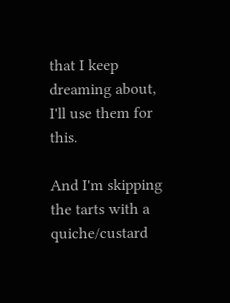that I keep dreaming about, I'll use them for this.

And I'm skipping the tarts with a quiche/custard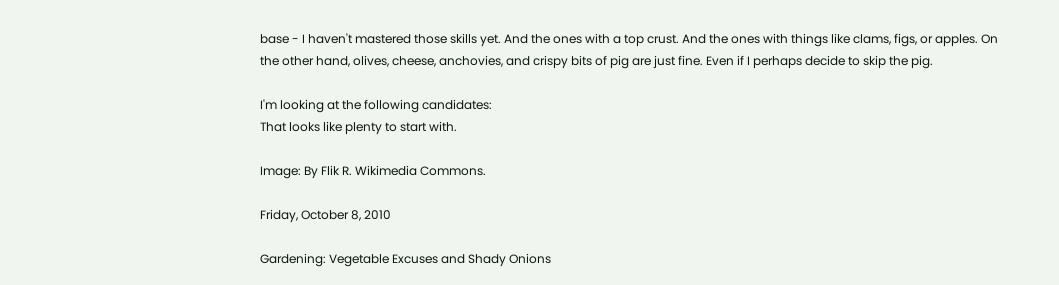base - I haven't mastered those skills yet. And the ones with a top crust. And the ones with things like clams, figs, or apples. On the other hand, olives, cheese, anchovies, and crispy bits of pig are just fine. Even if I perhaps decide to skip the pig.

I'm looking at the following candidates:
That looks like plenty to start with.

Image: By Flik R. Wikimedia Commons.

Friday, October 8, 2010

Gardening: Vegetable Excuses and Shady Onions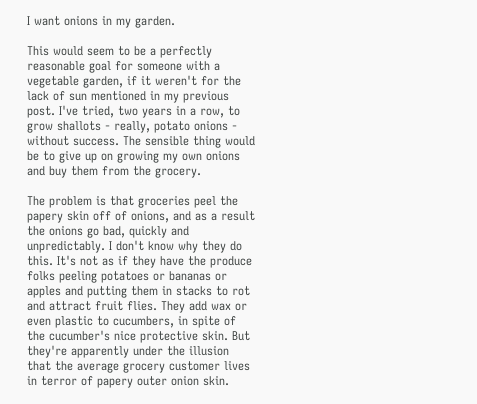I want onions in my garden.

This would seem to be a perfectly reasonable goal for someone with a vegetable garden, if it weren't for the lack of sun mentioned in my previous post. I've tried, two years in a row, to grow shallots - really, potato onions - without success. The sensible thing would be to give up on growing my own onions and buy them from the grocery.

The problem is that groceries peel the papery skin off of onions, and as a result the onions go bad, quickly and unpredictably. I don't know why they do this. It's not as if they have the produce folks peeling potatoes or bananas or apples and putting them in stacks to rot and attract fruit flies. They add wax or even plastic to cucumbers, in spite of the cucumber's nice protective skin. But they're apparently under the illusion that the average grocery customer lives in terror of papery outer onion skin.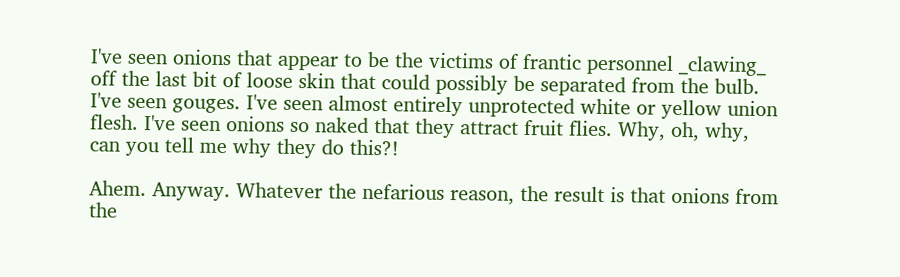I've seen onions that appear to be the victims of frantic personnel _clawing_ off the last bit of loose skin that could possibly be separated from the bulb. I've seen gouges. I've seen almost entirely unprotected white or yellow union flesh. I've seen onions so naked that they attract fruit flies. Why, oh, why, can you tell me why they do this?!

Ahem. Anyway. Whatever the nefarious reason, the result is that onions from the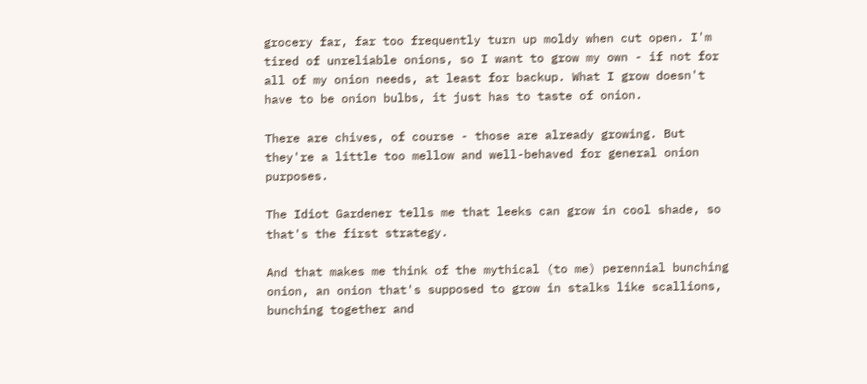grocery far, far too frequently turn up moldy when cut open. I'm tired of unreliable onions, so I want to grow my own - if not for all of my onion needs, at least for backup. What I grow doesn't have to be onion bulbs, it just has to taste of onion.

There are chives, of course - those are already growing. But they're a little too mellow and well-behaved for general onion purposes.

The Idiot Gardener tells me that leeks can grow in cool shade, so that's the first strategy.

And that makes me think of the mythical (to me) perennial bunching onion, an onion that's supposed to grow in stalks like scallions, bunching together and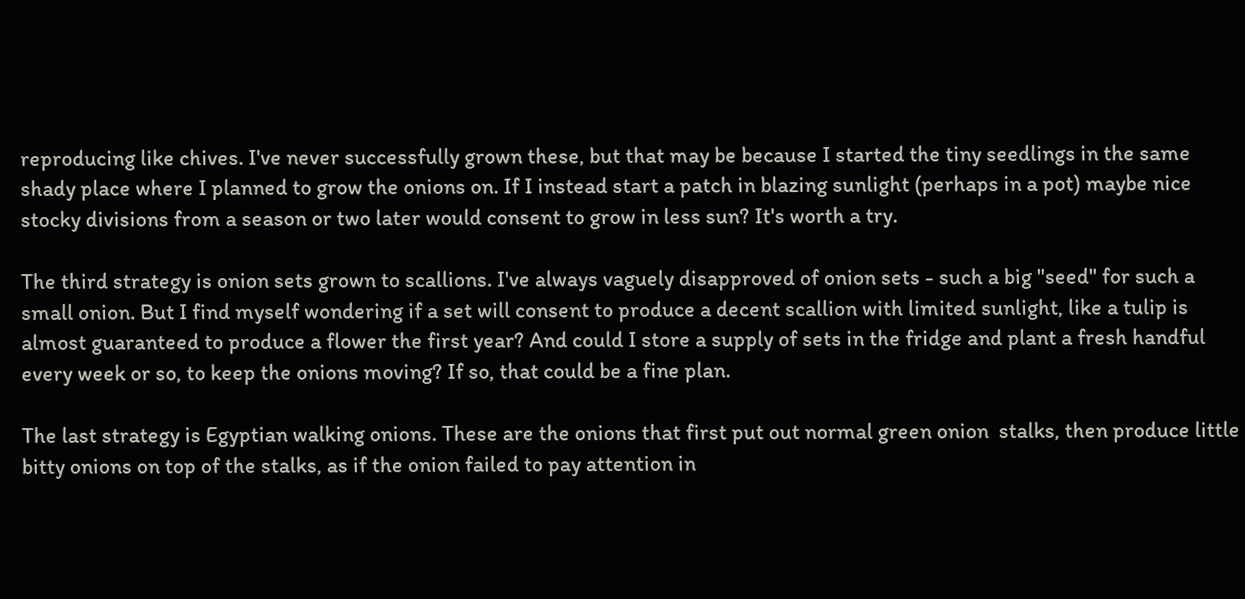reproducing like chives. I've never successfully grown these, but that may be because I started the tiny seedlings in the same shady place where I planned to grow the onions on. If I instead start a patch in blazing sunlight (perhaps in a pot) maybe nice stocky divisions from a season or two later would consent to grow in less sun? It's worth a try.

The third strategy is onion sets grown to scallions. I've always vaguely disapproved of onion sets - such a big "seed" for such a small onion. But I find myself wondering if a set will consent to produce a decent scallion with limited sunlight, like a tulip is almost guaranteed to produce a flower the first year? And could I store a supply of sets in the fridge and plant a fresh handful every week or so, to keep the onions moving? If so, that could be a fine plan.

The last strategy is Egyptian walking onions. These are the onions that first put out normal green onion  stalks, then produce little bitty onions on top of the stalks, as if the onion failed to pay attention in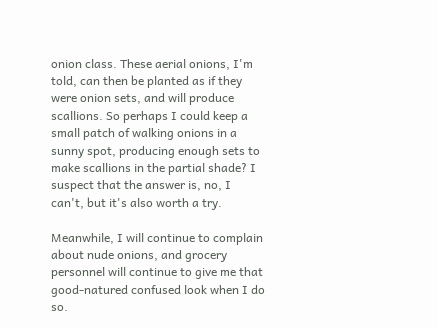onion class. These aerial onions, I'm told, can then be planted as if they were onion sets, and will produce scallions. So perhaps I could keep a small patch of walking onions in a sunny spot, producing enough sets to make scallions in the partial shade? I suspect that the answer is, no, I can't, but it's also worth a try.

Meanwhile, I will continue to complain about nude onions, and grocery personnel will continue to give me that good-natured confused look when I do so.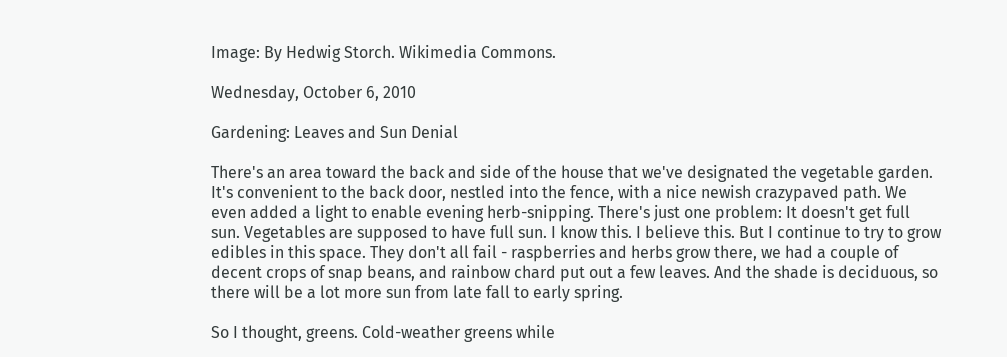Image: By Hedwig Storch. Wikimedia Commons.

Wednesday, October 6, 2010

Gardening: Leaves and Sun Denial

There's an area toward the back and side of the house that we've designated the vegetable garden. It's convenient to the back door, nestled into the fence, with a nice newish crazypaved path. We even added a light to enable evening herb-snipping. There's just one problem: It doesn't get full sun. Vegetables are supposed to have full sun. I know this. I believe this. But I continue to try to grow edibles in this space. They don't all fail - raspberries and herbs grow there, we had a couple of decent crops of snap beans, and rainbow chard put out a few leaves. And the shade is deciduous, so there will be a lot more sun from late fall to early spring.

So I thought, greens. Cold-weather greens while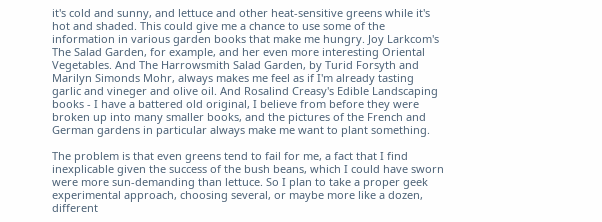it's cold and sunny, and lettuce and other heat-sensitive greens while it's hot and shaded. This could give me a chance to use some of the information in various garden books that make me hungry. Joy Larkcom's The Salad Garden, for example, and her even more interesting Oriental Vegetables. And The Harrowsmith Salad Garden, by Turid Forsyth and Marilyn Simonds Mohr, always makes me feel as if I'm already tasting garlic and vineger and olive oil. And Rosalind Creasy's Edible Landscaping books - I have a battered old original, I believe from before they were broken up into many smaller books, and the pictures of the French and German gardens in particular always make me want to plant something.

The problem is that even greens tend to fail for me, a fact that I find inexplicable given the success of the bush beans, which I could have sworn were more sun-demanding than lettuce. So I plan to take a proper geek experimental approach, choosing several, or maybe more like a dozen, different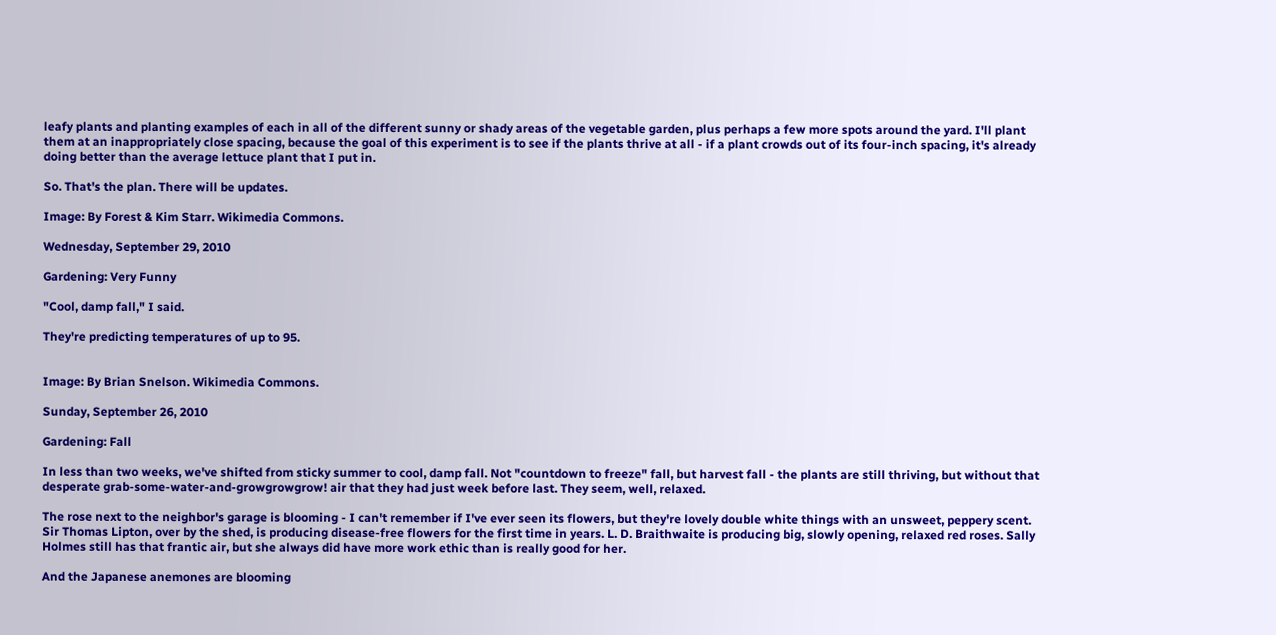leafy plants and planting examples of each in all of the different sunny or shady areas of the vegetable garden, plus perhaps a few more spots around the yard. I'll plant them at an inappropriately close spacing, because the goal of this experiment is to see if the plants thrive at all - if a plant crowds out of its four-inch spacing, it's already doing better than the average lettuce plant that I put in.

So. That's the plan. There will be updates.

Image: By Forest & Kim Starr. Wikimedia Commons.

Wednesday, September 29, 2010

Gardening: Very Funny

"Cool, damp fall," I said.

They're predicting temperatures of up to 95.


Image: By Brian Snelson. Wikimedia Commons.

Sunday, September 26, 2010

Gardening: Fall

In less than two weeks, we've shifted from sticky summer to cool, damp fall. Not "countdown to freeze" fall, but harvest fall - the plants are still thriving, but without that desperate grab-some-water-and-growgrowgrow! air that they had just week before last. They seem, well, relaxed.

The rose next to the neighbor's garage is blooming - I can't remember if I've ever seen its flowers, but they're lovely double white things with an unsweet, peppery scent. Sir Thomas Lipton, over by the shed, is producing disease-free flowers for the first time in years. L. D. Braithwaite is producing big, slowly opening, relaxed red roses. Sally Holmes still has that frantic air, but she always did have more work ethic than is really good for her.

And the Japanese anemones are blooming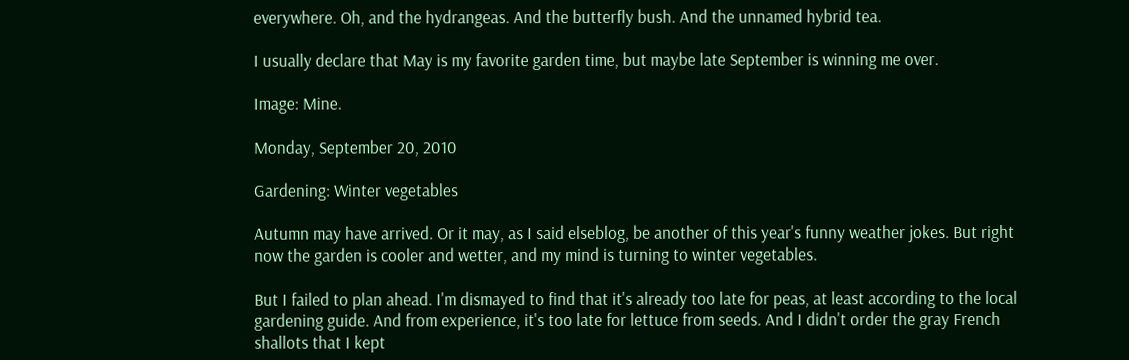everywhere. Oh, and the hydrangeas. And the butterfly bush. And the unnamed hybrid tea.

I usually declare that May is my favorite garden time, but maybe late September is winning me over.

Image: Mine.

Monday, September 20, 2010

Gardening: Winter vegetables

Autumn may have arrived. Or it may, as I said elseblog, be another of this year's funny weather jokes. But right now the garden is cooler and wetter, and my mind is turning to winter vegetables.

But I failed to plan ahead. I'm dismayed to find that it's already too late for peas, at least according to the local gardening guide. And from experience, it's too late for lettuce from seeds. And I didn't order the gray French shallots that I kept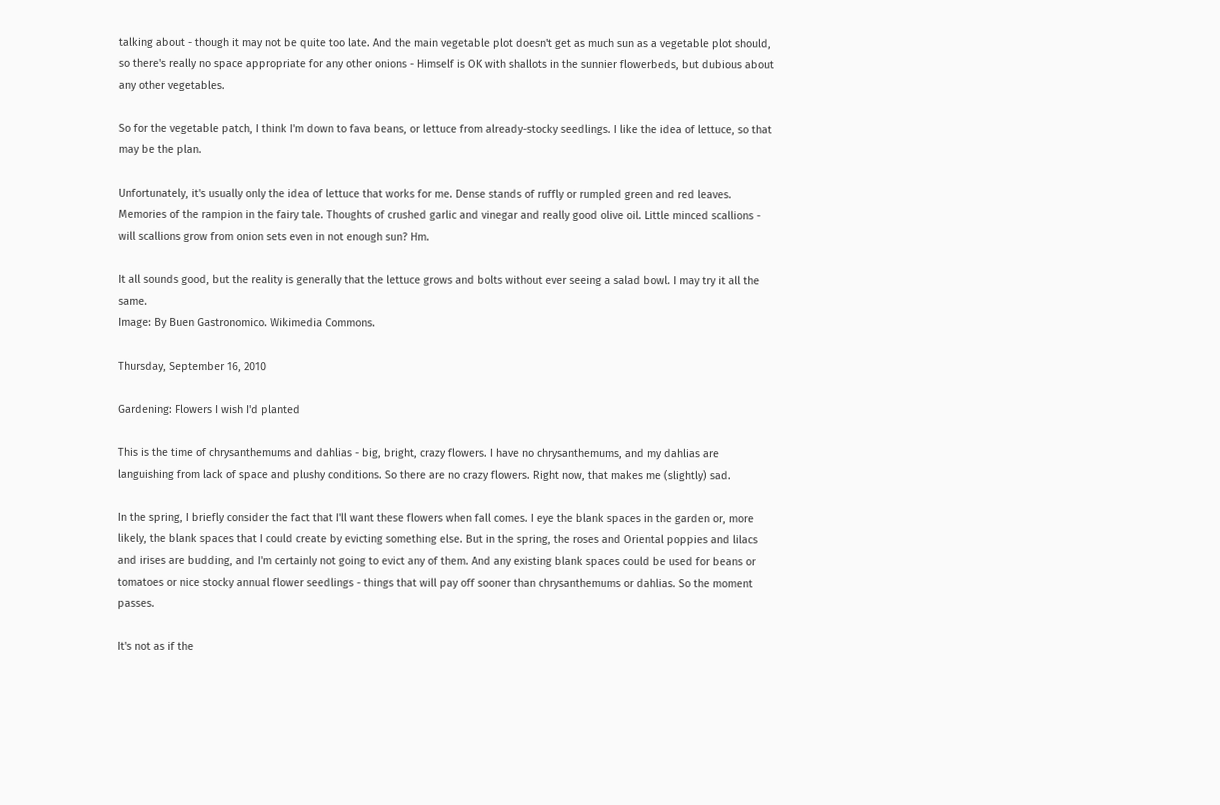talking about - though it may not be quite too late. And the main vegetable plot doesn't get as much sun as a vegetable plot should, so there's really no space appropriate for any other onions - Himself is OK with shallots in the sunnier flowerbeds, but dubious about any other vegetables.

So for the vegetable patch, I think I'm down to fava beans, or lettuce from already-stocky seedlings. I like the idea of lettuce, so that may be the plan.

Unfortunately, it's usually only the idea of lettuce that works for me. Dense stands of ruffly or rumpled green and red leaves. Memories of the rampion in the fairy tale. Thoughts of crushed garlic and vinegar and really good olive oil. Little minced scallions - will scallions grow from onion sets even in not enough sun? Hm.

It all sounds good, but the reality is generally that the lettuce grows and bolts without ever seeing a salad bowl. I may try it all the same.
Image: By Buen Gastronomico. Wikimedia Commons.

Thursday, September 16, 2010

Gardening: Flowers I wish I'd planted

This is the time of chrysanthemums and dahlias - big, bright, crazy flowers. I have no chrysanthemums, and my dahlias are languishing from lack of space and plushy conditions. So there are no crazy flowers. Right now, that makes me (slightly) sad.

In the spring, I briefly consider the fact that I'll want these flowers when fall comes. I eye the blank spaces in the garden or, more likely, the blank spaces that I could create by evicting something else. But in the spring, the roses and Oriental poppies and lilacs and irises are budding, and I'm certainly not going to evict any of them. And any existing blank spaces could be used for beans or tomatoes or nice stocky annual flower seedlings - things that will pay off sooner than chrysanthemums or dahlias. So the moment passes.

It's not as if the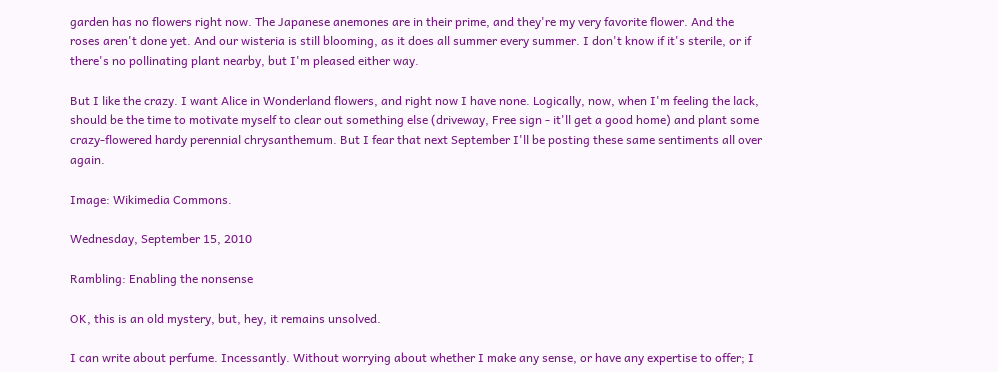garden has no flowers right now. The Japanese anemones are in their prime, and they're my very favorite flower. And the roses aren't done yet. And our wisteria is still blooming, as it does all summer every summer. I don't know if it's sterile, or if there's no pollinating plant nearby, but I'm pleased either way.

But I like the crazy. I want Alice in Wonderland flowers, and right now I have none. Logically, now, when I'm feeling the lack, should be the time to motivate myself to clear out something else (driveway, Free sign - it'll get a good home) and plant some crazy-flowered hardy perennial chrysanthemum. But I fear that next September I'll be posting these same sentiments all over again.

Image: Wikimedia Commons.

Wednesday, September 15, 2010

Rambling: Enabling the nonsense

OK, this is an old mystery, but, hey, it remains unsolved.

I can write about perfume. Incessantly. Without worrying about whether I make any sense, or have any expertise to offer; I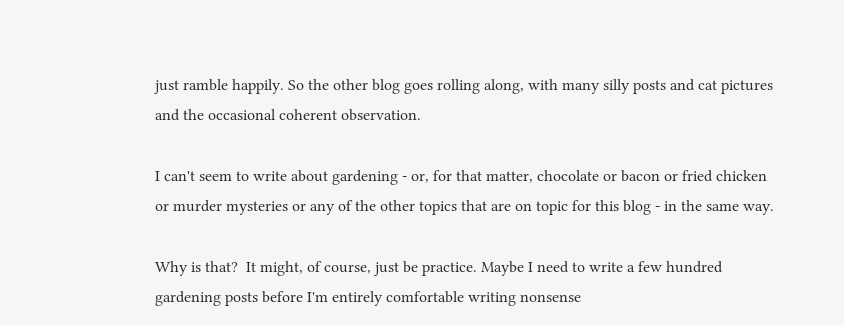just ramble happily. So the other blog goes rolling along, with many silly posts and cat pictures and the occasional coherent observation.

I can't seem to write about gardening - or, for that matter, chocolate or bacon or fried chicken or murder mysteries or any of the other topics that are on topic for this blog - in the same way.

Why is that?  It might, of course, just be practice. Maybe I need to write a few hundred gardening posts before I'm entirely comfortable writing nonsense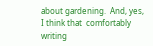about gardening.  And, yes, I think that  comfortably writing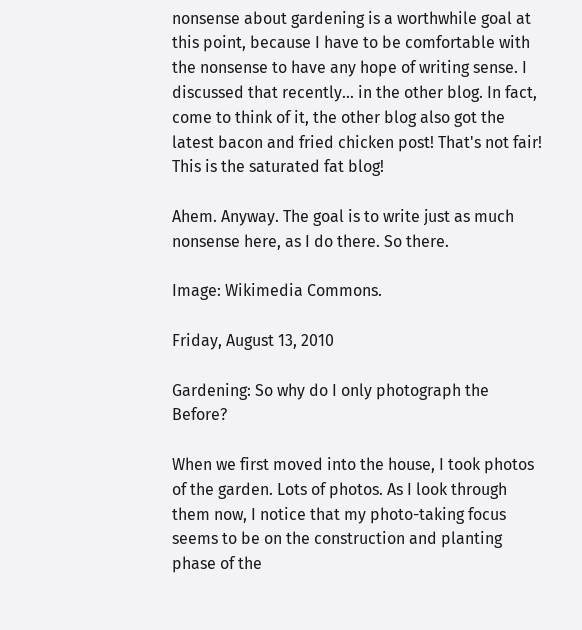nonsense about gardening is a worthwhile goal at this point, because I have to be comfortable with the nonsense to have any hope of writing sense. I discussed that recently... in the other blog. In fact, come to think of it, the other blog also got the latest bacon and fried chicken post! That's not fair! This is the saturated fat blog!

Ahem. Anyway. The goal is to write just as much nonsense here, as I do there. So there.

Image: Wikimedia Commons.

Friday, August 13, 2010

Gardening: So why do I only photograph the Before?

When we first moved into the house, I took photos of the garden. Lots of photos. As I look through them now, I notice that my photo-taking focus seems to be on the construction and planting phase of the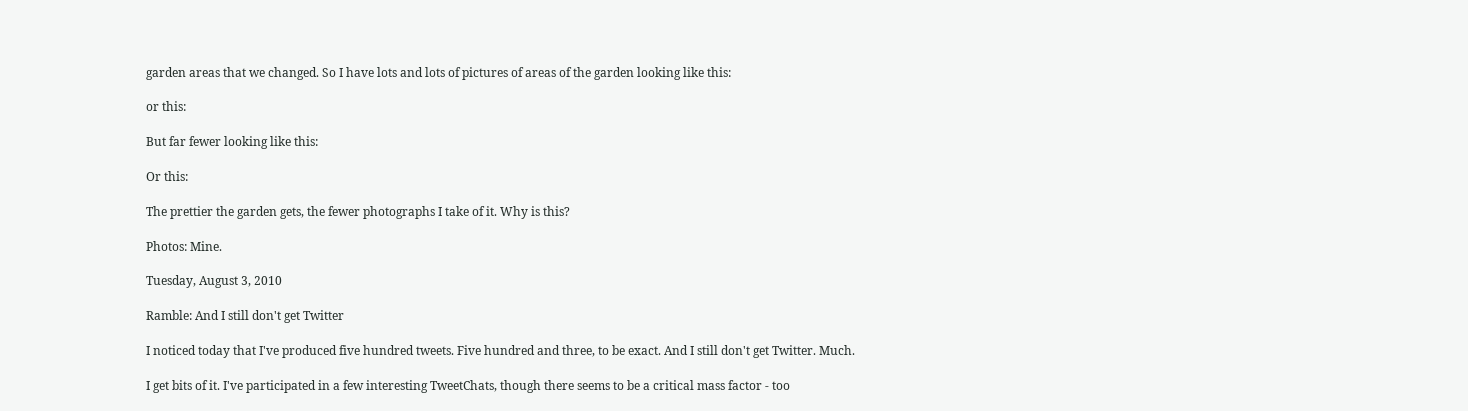garden areas that we changed. So I have lots and lots of pictures of areas of the garden looking like this:

or this:

But far fewer looking like this:

Or this:

The prettier the garden gets, the fewer photographs I take of it. Why is this?

Photos: Mine.

Tuesday, August 3, 2010

Ramble: And I still don't get Twitter

I noticed today that I've produced five hundred tweets. Five hundred and three, to be exact. And I still don't get Twitter. Much.

I get bits of it. I've participated in a few interesting TweetChats, though there seems to be a critical mass factor - too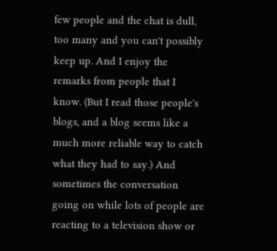few people and the chat is dull, too many and you can't possibly keep up. And I enjoy the remarks from people that I know. (But I read those people's blogs, and a blog seems like a much more reliable way to catch what they had to say.) And sometimes the conversation going on while lots of people are reacting to a television show or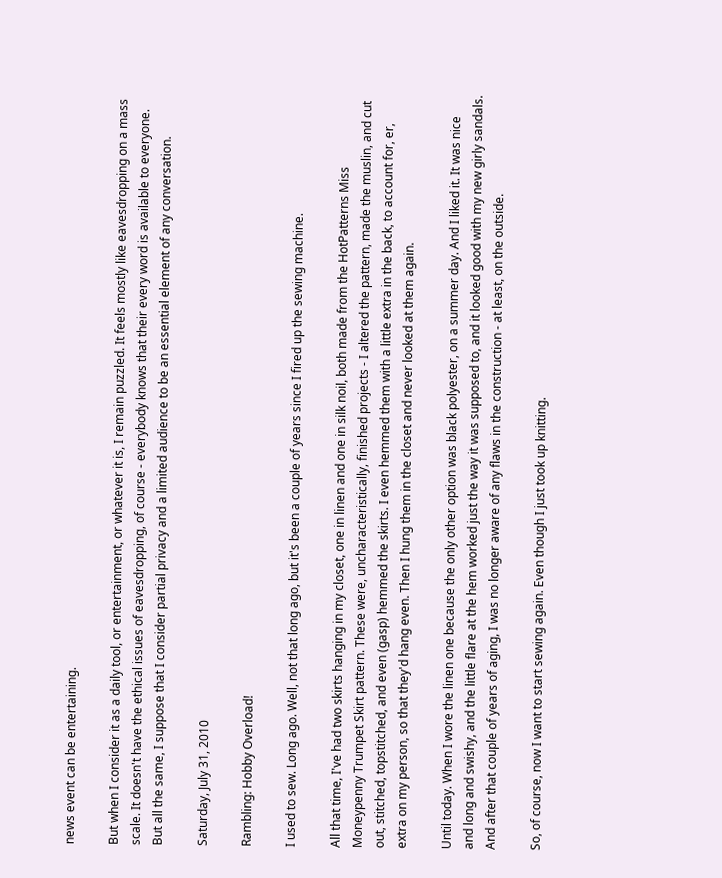news event can be entertaining.

But when I consider it as a daily tool, or entertainment, or whatever it is, I remain puzzled. It feels mostly like eavesdropping on a mass scale. It doesn't have the ethical issues of eavesdropping, of course - everybody knows that their every word is available to everyone. But all the same, I suppose that I consider partial privacy and a limited audience to be an essential element of any conversation.

Saturday, July 31, 2010

Rambling: Hobby Overload!

I used to sew. Long ago. Well, not that long ago, but it's been a couple of years since I fired up the sewing machine.

All that time, I've had two skirts hanging in my closet, one in linen and one in silk noil, both made from the HotPatterns Miss Moneypenny Trumpet Skirt pattern. These were, uncharacteristically, finished projects - I altered the pattern, made the muslin, and cut out, stitched, topstitched, and even (gasp) hemmed the skirts. I even hemmed them with a little extra in the back, to account for, er, extra on my person, so that they'd hang even. Then I hung them in the closet and never looked at them again.

Until today. When I wore the linen one because the only other option was black polyester, on a summer day. And I liked it. It was nice and long and swishy, and the little flare at the hem worked just the way it was supposed to, and it looked good with my new girly sandals. And after that couple of years of aging, I was no longer aware of any flaws in the construction - at least, on the outside.

So, of course, now I want to start sewing again. Even though I just took up knitting.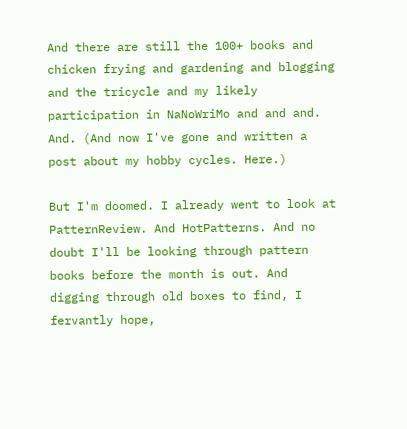And there are still the 100+ books and chicken frying and gardening and blogging and the tricycle and my likely participation in NaNoWriMo and and and. And. (And now I've gone and written a post about my hobby cycles. Here.)

But I'm doomed. I already went to look at PatternReview. And HotPatterns. And no doubt I'll be looking through pattern books before the month is out. And digging through old boxes to find, I fervantly hope,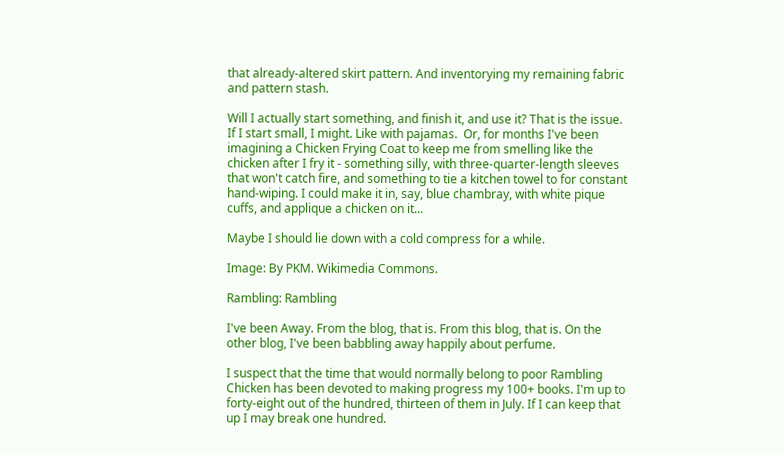that already-altered skirt pattern. And inventorying my remaining fabric and pattern stash.

Will I actually start something, and finish it, and use it? That is the issue. If I start small, I might. Like with pajamas.  Or, for months I've been imagining a Chicken Frying Coat to keep me from smelling like the chicken after I fry it - something silly, with three-quarter-length sleeves that won't catch fire, and something to tie a kitchen towel to for constant hand-wiping. I could make it in, say, blue chambray, with white pique cuffs, and applique a chicken on it...

Maybe I should lie down with a cold compress for a while.

Image: By PKM. Wikimedia Commons.

Rambling: Rambling

I've been Away. From the blog, that is. From this blog, that is. On the other blog, I've been babbling away happily about perfume.

I suspect that the time that would normally belong to poor Rambling Chicken has been devoted to making progress my 100+ books. I'm up to forty-eight out of the hundred, thirteen of them in July. If I can keep that up I may break one hundred.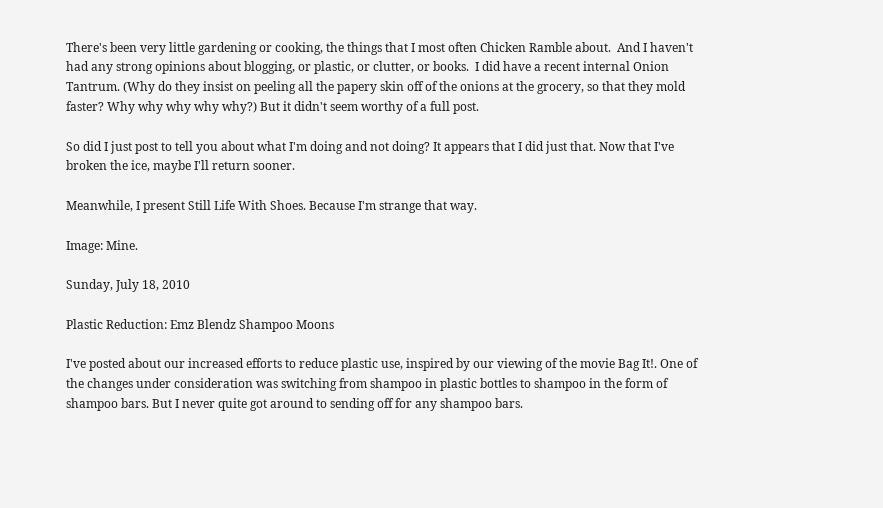There's been very little gardening or cooking, the things that I most often Chicken Ramble about.  And I haven't had any strong opinions about blogging, or plastic, or clutter, or books.  I did have a recent internal Onion Tantrum. (Why do they insist on peeling all the papery skin off of the onions at the grocery, so that they mold faster? Why why why why why?) But it didn't seem worthy of a full post.

So did I just post to tell you about what I'm doing and not doing? It appears that I did just that. Now that I've broken the ice, maybe I'll return sooner.

Meanwhile, I present Still Life With Shoes. Because I'm strange that way.

Image: Mine.

Sunday, July 18, 2010

Plastic Reduction: Emz Blendz Shampoo Moons

I've posted about our increased efforts to reduce plastic use, inspired by our viewing of the movie Bag It!. One of the changes under consideration was switching from shampoo in plastic bottles to shampoo in the form of shampoo bars. But I never quite got around to sending off for any shampoo bars.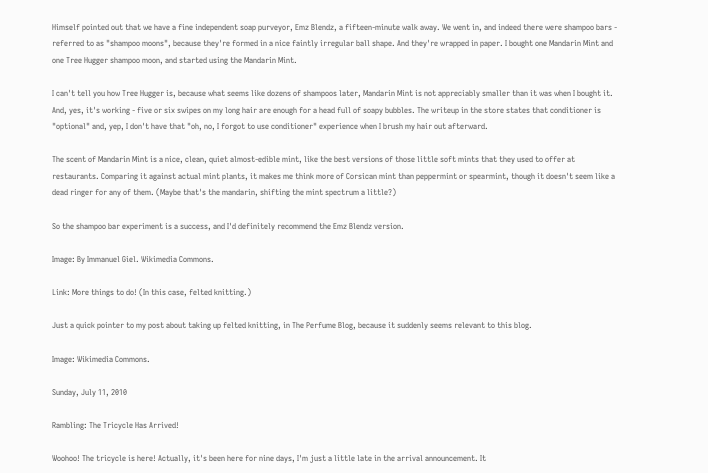Himself pointed out that we have a fine independent soap purveyor, Emz Blendz, a fifteen-minute walk away. We went in, and indeed there were shampoo bars - referred to as "shampoo moons", because they're formed in a nice faintly irregular ball shape. And they're wrapped in paper. I bought one Mandarin Mint and one Tree Hugger shampoo moon, and started using the Mandarin Mint.

I can't tell you how Tree Hugger is, because what seems like dozens of shampoos later, Mandarin Mint is not appreciably smaller than it was when I bought it. And, yes, it's working - five or six swipes on my long hair are enough for a head full of soapy bubbles. The writeup in the store states that conditioner is "optional" and, yep, I don't have that "oh, no, I forgot to use conditioner" experience when I brush my hair out afterward.

The scent of Mandarin Mint is a nice, clean, quiet almost-edible mint, like the best versions of those little soft mints that they used to offer at restaurants. Comparing it against actual mint plants, it makes me think more of Corsican mint than peppermint or spearmint, though it doesn't seem like a dead ringer for any of them. (Maybe that's the mandarin, shifting the mint spectrum a little?)

So the shampoo bar experiment is a success, and I'd definitely recommend the Emz Blendz version.

Image: By Immanuel Giel. Wikimedia Commons.

Link: More things to do! (In this case, felted knitting.)

Just a quick pointer to my post about taking up felted knitting, in The Perfume Blog, because it suddenly seems relevant to this blog.

Image: Wikimedia Commons.

Sunday, July 11, 2010

Rambling: The Tricycle Has Arrived!

Woohoo! The tricycle is here! Actually, it's been here for nine days, I'm just a little late in the arrival announcement. It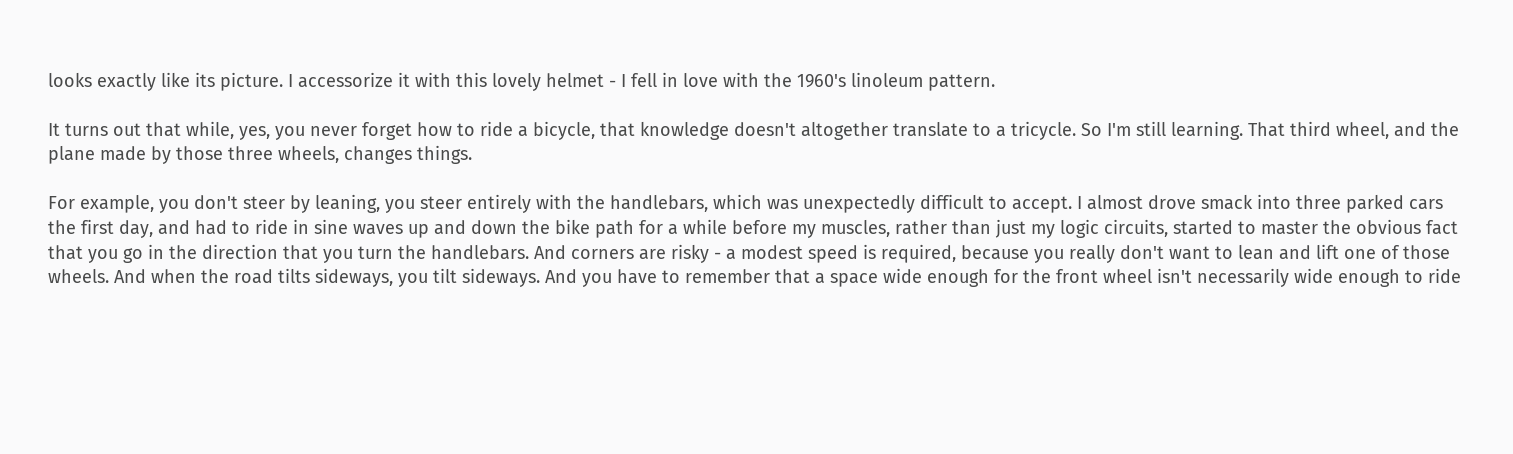looks exactly like its picture. I accessorize it with this lovely helmet - I fell in love with the 1960's linoleum pattern.

It turns out that while, yes, you never forget how to ride a bicycle, that knowledge doesn't altogether translate to a tricycle. So I'm still learning. That third wheel, and the plane made by those three wheels, changes things.

For example, you don't steer by leaning, you steer entirely with the handlebars, which was unexpectedly difficult to accept. I almost drove smack into three parked cars the first day, and had to ride in sine waves up and down the bike path for a while before my muscles, rather than just my logic circuits, started to master the obvious fact that you go in the direction that you turn the handlebars. And corners are risky - a modest speed is required, because you really don't want to lean and lift one of those wheels. And when the road tilts sideways, you tilt sideways. And you have to remember that a space wide enough for the front wheel isn't necessarily wide enough to ride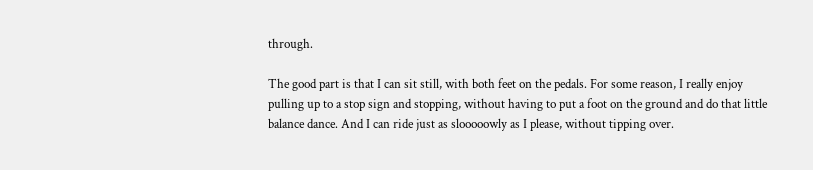through.

The good part is that I can sit still, with both feet on the pedals. For some reason, I really enjoy pulling up to a stop sign and stopping, without having to put a foot on the ground and do that little balance dance. And I can ride just as slooooowly as I please, without tipping over.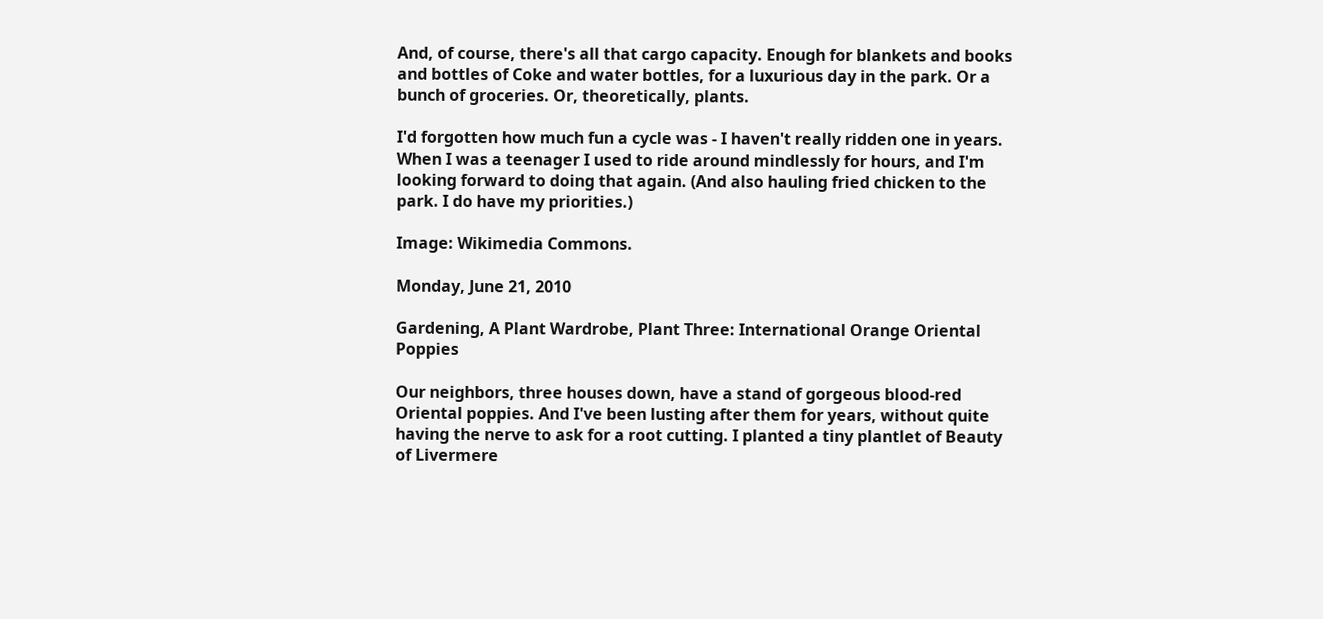And, of course, there's all that cargo capacity. Enough for blankets and books and bottles of Coke and water bottles, for a luxurious day in the park. Or a bunch of groceries. Or, theoretically, plants.

I'd forgotten how much fun a cycle was - I haven't really ridden one in years. When I was a teenager I used to ride around mindlessly for hours, and I'm looking forward to doing that again. (And also hauling fried chicken to the park. I do have my priorities.)

Image: Wikimedia Commons.

Monday, June 21, 2010

Gardening, A Plant Wardrobe, Plant Three: International Orange Oriental Poppies

Our neighbors, three houses down, have a stand of gorgeous blood-red Oriental poppies. And I've been lusting after them for years, without quite having the nerve to ask for a root cutting. I planted a tiny plantlet of Beauty of Livermere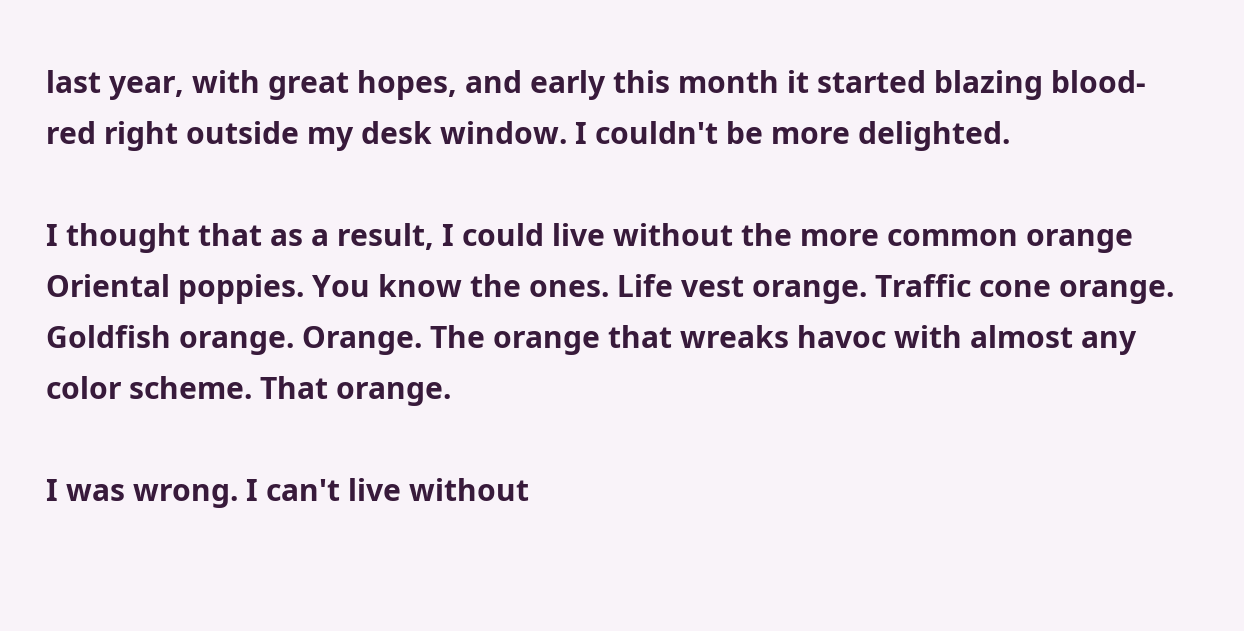last year, with great hopes, and early this month it started blazing blood-red right outside my desk window. I couldn't be more delighted.

I thought that as a result, I could live without the more common orange Oriental poppies. You know the ones. Life vest orange. Traffic cone orange. Goldfish orange. Orange. The orange that wreaks havoc with almost any color scheme. That orange.

I was wrong. I can't live without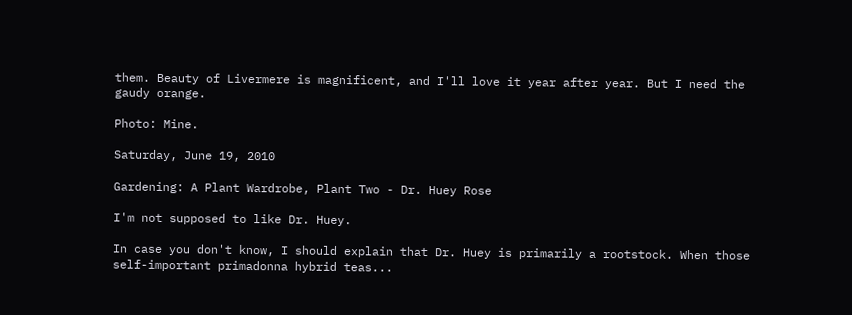them. Beauty of Livermere is magnificent, and I'll love it year after year. But I need the gaudy orange.

Photo: Mine.

Saturday, June 19, 2010

Gardening: A Plant Wardrobe, Plant Two - Dr. Huey Rose

I'm not supposed to like Dr. Huey.

In case you don't know, I should explain that Dr. Huey is primarily a rootstock. When those self-important primadonna hybrid teas...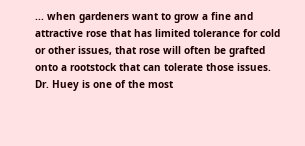... when gardeners want to grow a fine and attractive rose that has limited tolerance for cold or other issues, that rose will often be grafted onto a rootstock that can tolerate those issues. Dr. Huey is one of the most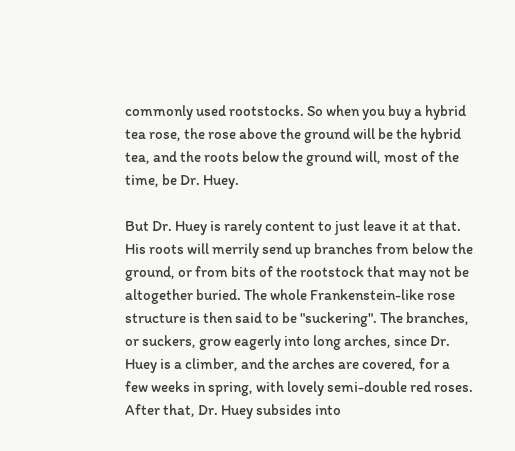commonly used rootstocks. So when you buy a hybrid tea rose, the rose above the ground will be the hybrid tea, and the roots below the ground will, most of the time, be Dr. Huey.

But Dr. Huey is rarely content to just leave it at that. His roots will merrily send up branches from below the ground, or from bits of the rootstock that may not be altogether buried. The whole Frankenstein-like rose structure is then said to be "suckering". The branches, or suckers, grow eagerly into long arches, since Dr. Huey is a climber, and the arches are covered, for a few weeks in spring, with lovely semi-double red roses. After that, Dr. Huey subsides into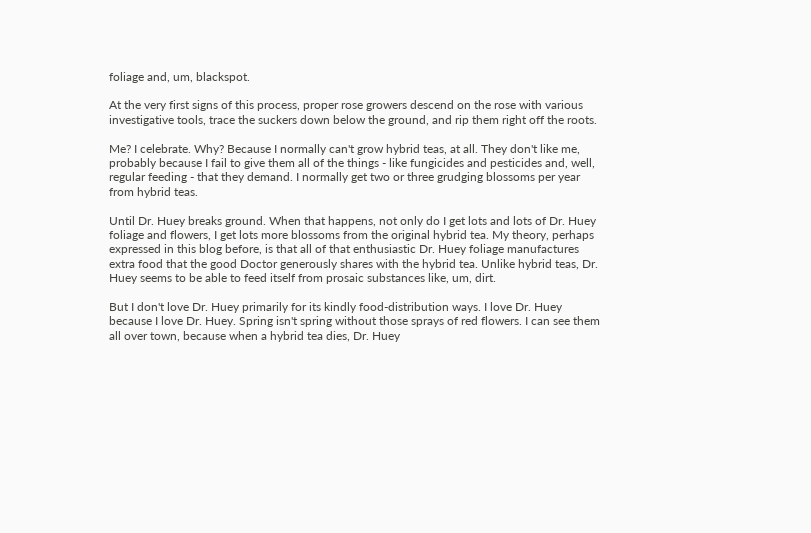foliage and, um, blackspot.

At the very first signs of this process, proper rose growers descend on the rose with various investigative tools, trace the suckers down below the ground, and rip them right off the roots.

Me? I celebrate. Why? Because I normally can't grow hybrid teas, at all. They don't like me, probably because I fail to give them all of the things - like fungicides and pesticides and, well, regular feeding - that they demand. I normally get two or three grudging blossoms per year from hybrid teas.

Until Dr. Huey breaks ground. When that happens, not only do I get lots and lots of Dr. Huey foliage and flowers, I get lots more blossoms from the original hybrid tea. My theory, perhaps expressed in this blog before, is that all of that enthusiastic Dr. Huey foliage manufactures extra food that the good Doctor generously shares with the hybrid tea. Unlike hybrid teas, Dr. Huey seems to be able to feed itself from prosaic substances like, um, dirt.

But I don't love Dr. Huey primarily for its kindly food-distribution ways. I love Dr. Huey because I love Dr. Huey. Spring isn't spring without those sprays of red flowers. I can see them all over town, because when a hybrid tea dies, Dr. Huey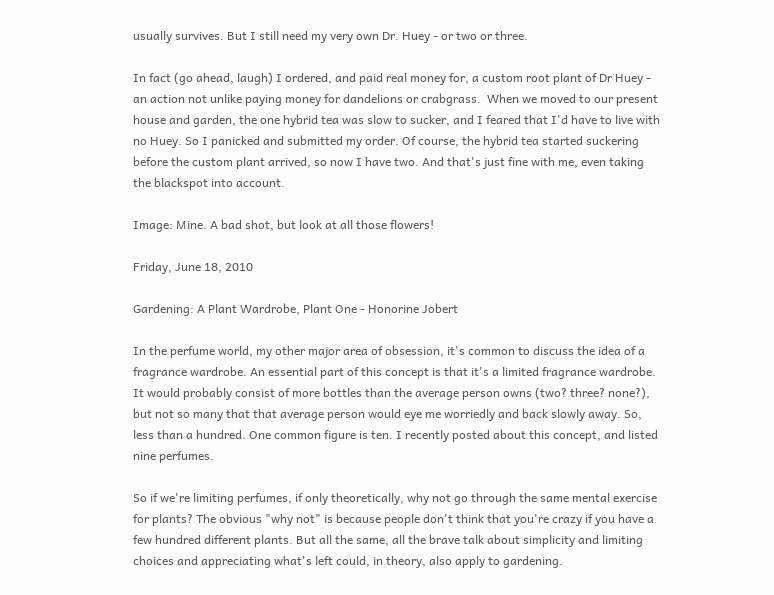usually survives. But I still need my very own Dr. Huey - or two or three.

In fact (go ahead, laugh) I ordered, and paid real money for, a custom root plant of Dr Huey - an action not unlike paying money for dandelions or crabgrass.  When we moved to our present house and garden, the one hybrid tea was slow to sucker, and I feared that I'd have to live with no Huey. So I panicked and submitted my order. Of course, the hybrid tea started suckering before the custom plant arrived, so now I have two. And that's just fine with me, even taking the blackspot into account.

Image: Mine. A bad shot, but look at all those flowers!

Friday, June 18, 2010

Gardening: A Plant Wardrobe, Plant One - Honorine Jobert

In the perfume world, my other major area of obsession, it's common to discuss the idea of a fragrance wardrobe. An essential part of this concept is that it's a limited fragrance wardrobe. It would probably consist of more bottles than the average person owns (two? three? none?), but not so many that that average person would eye me worriedly and back slowly away. So, less than a hundred. One common figure is ten. I recently posted about this concept, and listed nine perfumes.

So if we're limiting perfumes, if only theoretically, why not go through the same mental exercise for plants? The obvious "why not" is because people don't think that you're crazy if you have a few hundred different plants. But all the same, all the brave talk about simplicity and limiting choices and appreciating what's left could, in theory, also apply to gardening.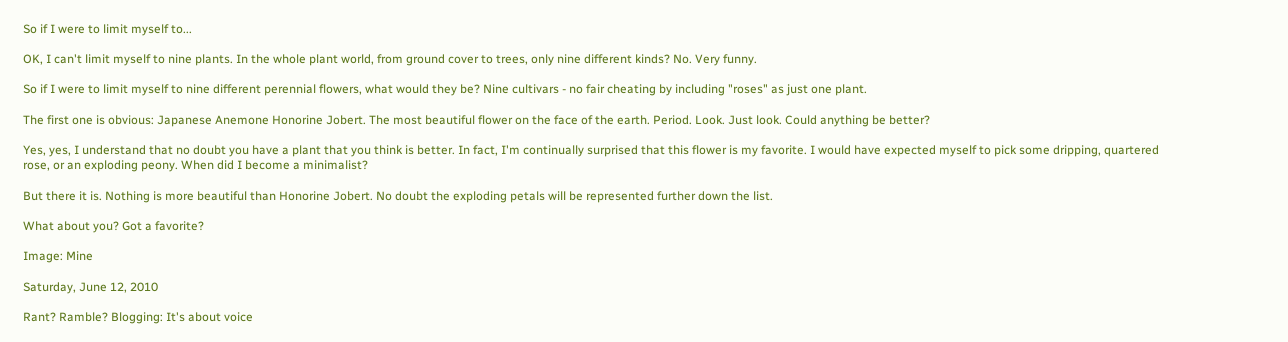So if I were to limit myself to...

OK, I can't limit myself to nine plants. In the whole plant world, from ground cover to trees, only nine different kinds? No. Very funny.

So if I were to limit myself to nine different perennial flowers, what would they be? Nine cultivars - no fair cheating by including "roses" as just one plant.

The first one is obvious: Japanese Anemone Honorine Jobert. The most beautiful flower on the face of the earth. Period. Look. Just look. Could anything be better?

Yes, yes, I understand that no doubt you have a plant that you think is better. In fact, I'm continually surprised that this flower is my favorite. I would have expected myself to pick some dripping, quartered rose, or an exploding peony. When did I become a minimalist?

But there it is. Nothing is more beautiful than Honorine Jobert. No doubt the exploding petals will be represented further down the list.

What about you? Got a favorite?

Image: Mine

Saturday, June 12, 2010

Rant? Ramble? Blogging: It's about voice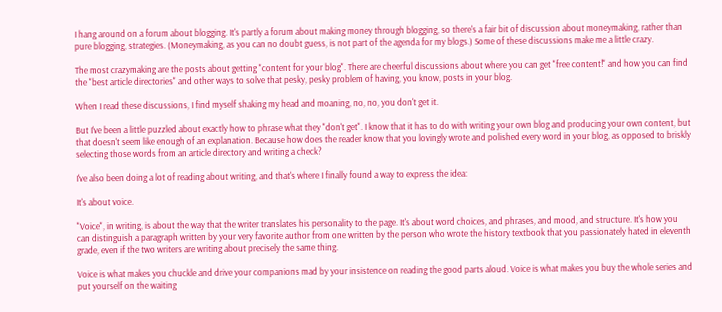I hang around on a forum about blogging. It's partly a forum about making money through blogging, so there's a fair bit of discussion about moneymaking, rather than pure blogging, strategies. (Moneymaking, as you can no doubt guess, is not part of the agenda for my blogs.) Some of these discussions make me a little crazy.

The most crazymaking are the posts about getting "content for your blog". There are cheerful discussions about where you can get "free content!" and how you can find the "best article directories" and other ways to solve that pesky, pesky problem of having, you know, posts in your blog.

When I read these discussions, I find myself shaking my head and moaning, no, no, you don't get it.

But I've been a little puzzled about exactly how to phrase what they "don't get". I know that it has to do with writing your own blog and producing your own content, but that doesn't seem like enough of an explanation. Because how does the reader know that you lovingly wrote and polished every word in your blog, as opposed to briskly selecting those words from an article directory and writing a check?

I've also been doing a lot of reading about writing, and that's where I finally found a way to express the idea:

It's about voice.

"Voice", in writing, is about the way that the writer translates his personality to the page. It's about word choices, and phrases, and mood, and structure. It's how you can distinguish a paragraph written by your very favorite author from one written by the person who wrote the history textbook that you passionately hated in eleventh grade, even if the two writers are writing about precisely the same thing.

Voice is what makes you chuckle and drive your companions mad by your insistence on reading the good parts aloud. Voice is what makes you buy the whole series and put yourself on the waiting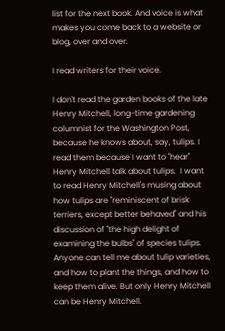list for the next book. And voice is what makes you come back to a website or blog, over and over.

I read writers for their voice.

I don't read the garden books of the late Henry Mitchell, long-time gardening columnist for the Washington Post, because he knows about, say, tulips. I read them because I want to "hear" Henry Mitchell talk about tulips.  I want to read Henry Mitchell's musing about how tulips are "reminiscent of brisk terriers, except better behaved" and his discussion of "the high delight of examining the bulbs" of species tulips. Anyone can tell me about tulip varieties, and how to plant the things, and how to keep them alive. But only Henry Mitchell can be Henry Mitchell.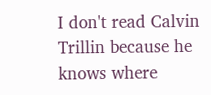I don't read Calvin Trillin because he knows where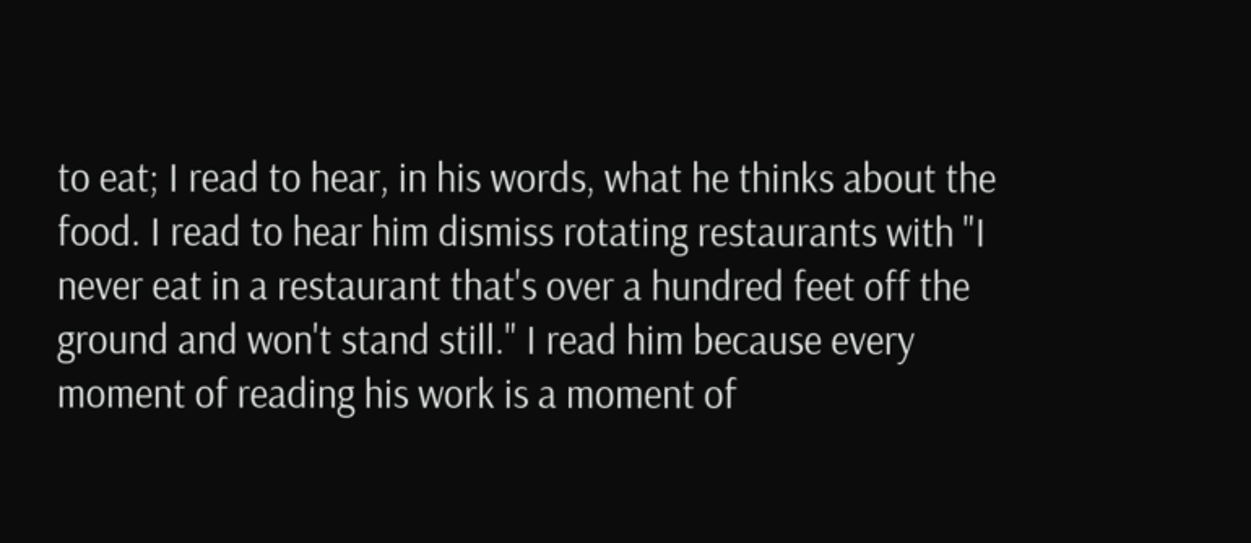to eat; I read to hear, in his words, what he thinks about the food. I read to hear him dismiss rotating restaurants with "I never eat in a restaurant that's over a hundred feet off the ground and won't stand still." I read him because every moment of reading his work is a moment of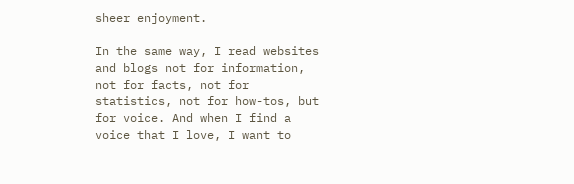sheer enjoyment.

In the same way, I read websites and blogs not for information, not for facts, not for statistics, not for how-tos, but for voice. And when I find a voice that I love, I want to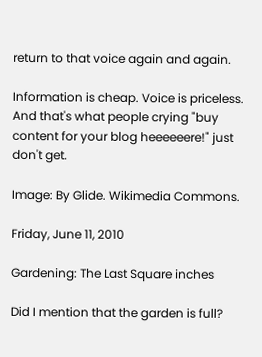return to that voice again and again.

Information is cheap. Voice is priceless. And that's what people crying "buy content for your blog heeeeeere!" just don't get.

Image: By Glide. Wikimedia Commons.

Friday, June 11, 2010

Gardening: The Last Square inches

Did I mention that the garden is full?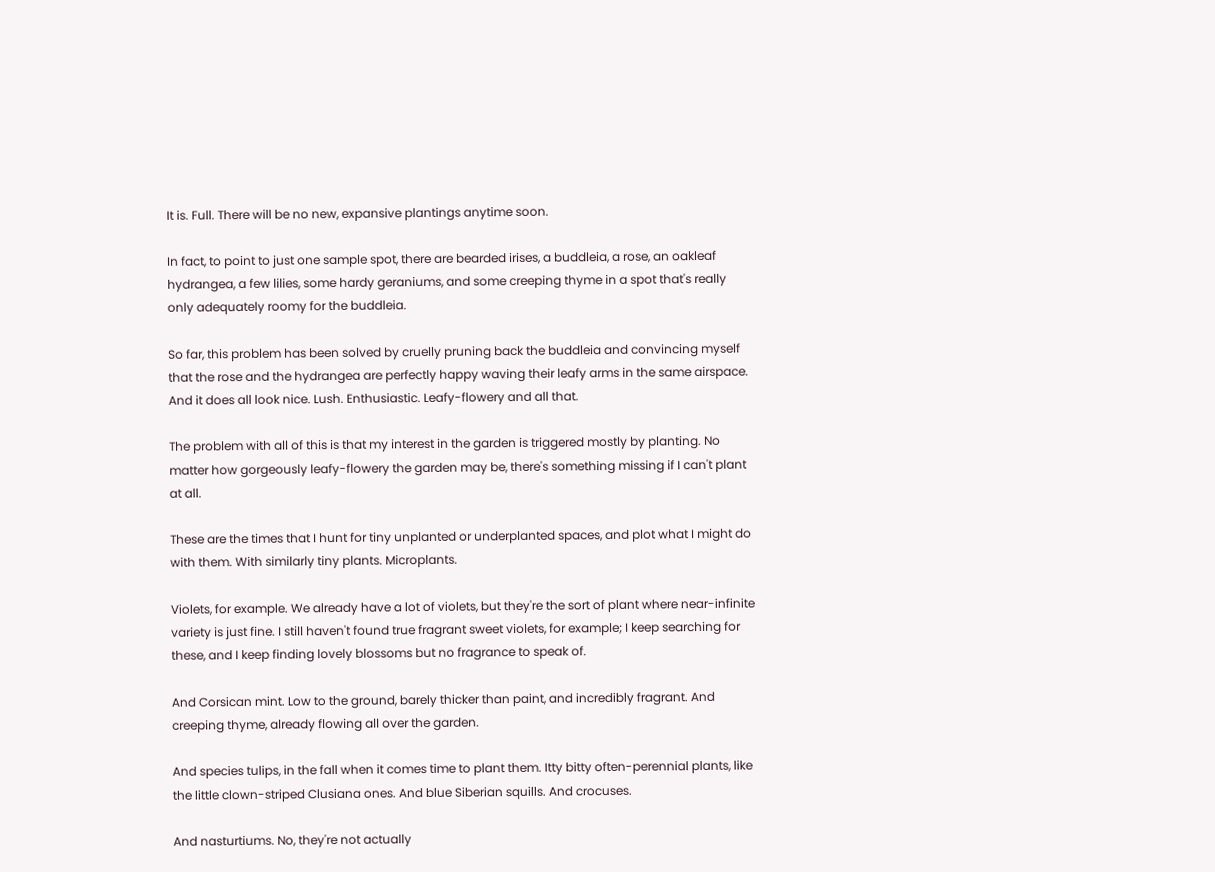It is. Full. There will be no new, expansive plantings anytime soon.

In fact, to point to just one sample spot, there are bearded irises, a buddleia, a rose, an oakleaf hydrangea, a few lilies, some hardy geraniums, and some creeping thyme in a spot that's really only adequately roomy for the buddleia.

So far, this problem has been solved by cruelly pruning back the buddleia and convincing myself that the rose and the hydrangea are perfectly happy waving their leafy arms in the same airspace. And it does all look nice. Lush. Enthusiastic. Leafy-flowery and all that.

The problem with all of this is that my interest in the garden is triggered mostly by planting. No matter how gorgeously leafy-flowery the garden may be, there's something missing if I can't plant at all.

These are the times that I hunt for tiny unplanted or underplanted spaces, and plot what I might do with them. With similarly tiny plants. Microplants.

Violets, for example. We already have a lot of violets, but they're the sort of plant where near-infinite variety is just fine. I still haven't found true fragrant sweet violets, for example; I keep searching for these, and I keep finding lovely blossoms but no fragrance to speak of.

And Corsican mint. Low to the ground, barely thicker than paint, and incredibly fragrant. And creeping thyme, already flowing all over the garden.

And species tulips, in the fall when it comes time to plant them. Itty bitty often-perennial plants, like the little clown-striped Clusiana ones. And blue Siberian squills. And crocuses.

And nasturtiums. No, they're not actually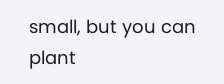small, but you can plant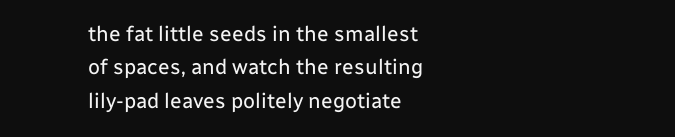the fat little seeds in the smallest of spaces, and watch the resulting lily-pad leaves politely negotiate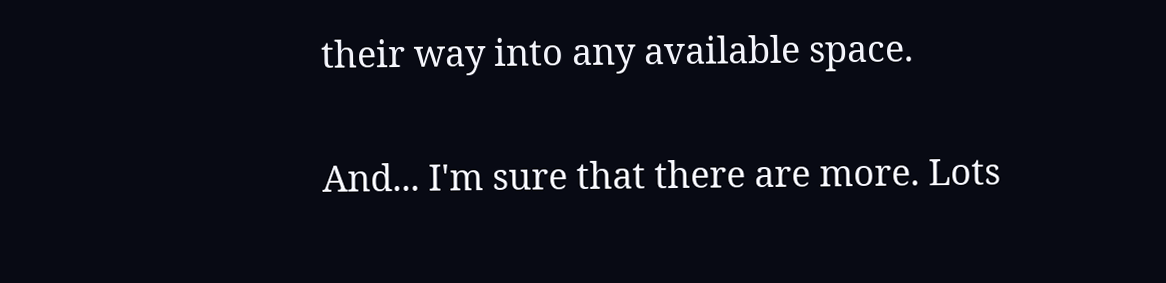their way into any available space.

And... I'm sure that there are more. Lots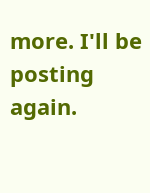more. I'll be posting again.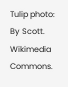Tulip photo: By Scott. Wikimedia Commons.